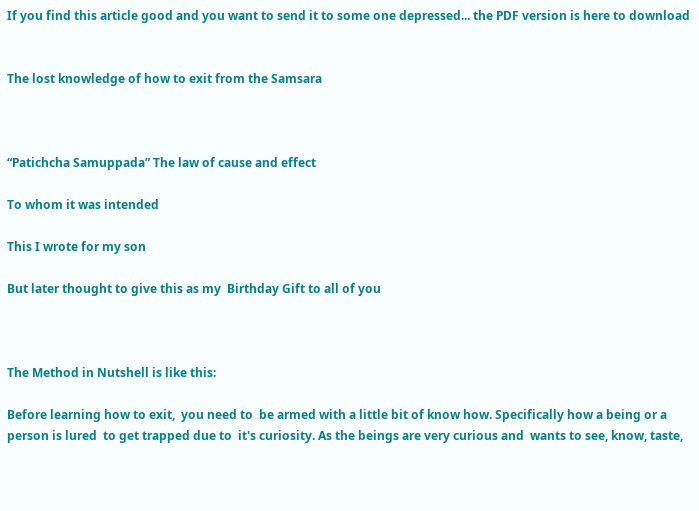If you find this article good and you want to send it to some one depressed... the PDF version is here to download


The lost knowledge of how to exit from the Samsara



“Patichcha Samuppada” The law of cause and effect

To whom it was intended

This I wrote for my son

But later thought to give this as my  Birthday Gift to all of you



The Method in Nutshell is like this:

Before learning how to exit,  you need to  be armed with a little bit of know how. Specifically how a being or a person is lured  to get trapped due to  it's curiosity. As the beings are very curious and  wants to see, know, taste,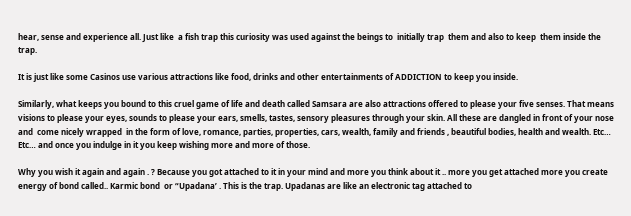hear, sense and experience all. Just like  a fish trap this curiosity was used against the beings to  initially trap  them and also to keep  them inside the trap.

It is just like some Casinos use various attractions like food, drinks and other entertainments of ADDICTION to keep you inside.

Similarly, what keeps you bound to this cruel game of life and death called Samsara are also attractions offered to please your five senses. That means visions to please your eyes, sounds to please your ears, smells, tastes, sensory pleasures through your skin. All these are dangled in front of your nose and  come nicely wrapped  in the form of love, romance, parties, properties, cars, wealth, family and friends , beautiful bodies, health and wealth. Etc… Etc… and once you indulge in it you keep wishing more and more of those.

Why you wish it again and again . ? Because you got attached to it in your mind and more you think about it .. more you get attached more you create energy of bond called.. Karmic bond  or “Upadana’ . This is the trap. Upadanas are like an electronic tag attached to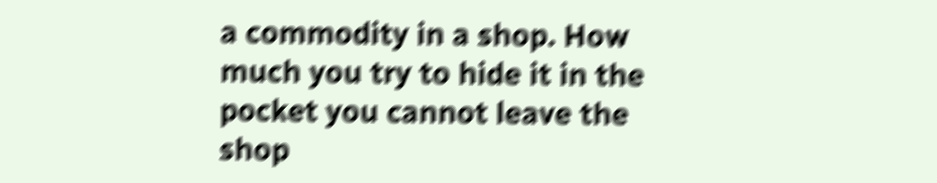a commodity in a shop. How much you try to hide it in the pocket you cannot leave the  shop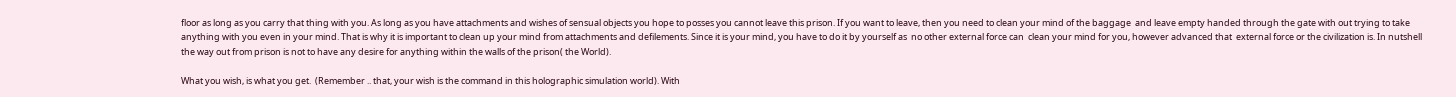floor as long as you carry that thing with you. As long as you have attachments and wishes of sensual objects you hope to posses you cannot leave this prison. If you want to leave, then you need to clean your mind of the baggage  and leave empty handed through the gate with out trying to take anything with you even in your mind. That is why it is important to clean up your mind from attachments and defilements. Since it is your mind, you have to do it by yourself as  no other external force can  clean your mind for you, however advanced that  external force or the civilization is. In nutshell the way out from prison is not to have any desire for anything within the walls of the prison( the World).

What you wish, is what you get.  (Remember .. that, your wish is the command in this holographic simulation world). With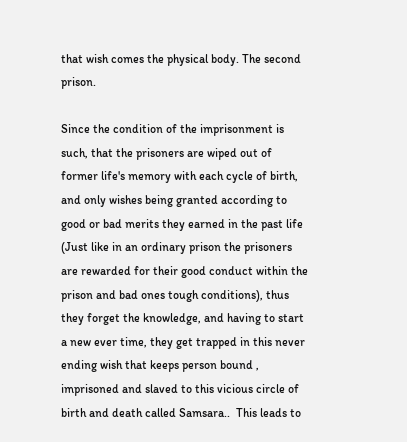that wish comes the physical body. The second prison.

Since the condition of the imprisonment is such, that the prisoners are wiped out of former life's memory with each cycle of birth, and only wishes being granted according to good or bad merits they earned in the past life (Just like in an ordinary prison the prisoners are rewarded for their good conduct within the prison and bad ones tough conditions), thus they forget the knowledge, and having to start a new ever time, they get trapped in this never ending wish that keeps person bound , imprisoned and slaved to this vicious circle of birth and death called Samsara..  This leads to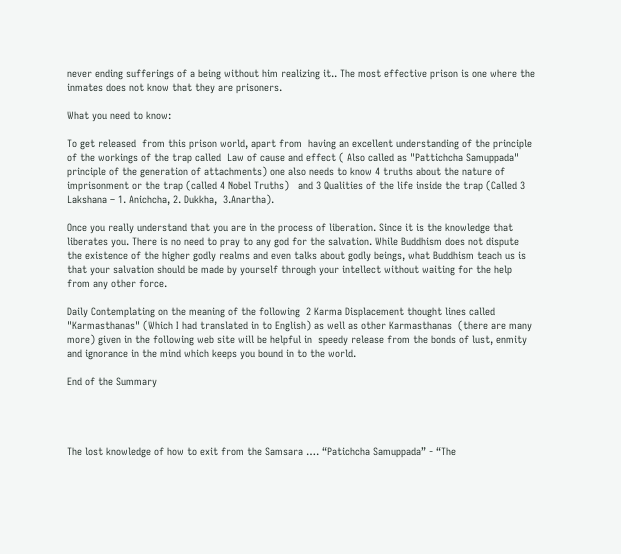never ending sufferings of a being without him realizing it.. The most effective prison is one where the inmates does not know that they are prisoners.

What you need to know:

To get released  from this prison world, apart from  having an excellent understanding of the principle of the workings of the trap called  Law of cause and effect ( Also called as "Pattichcha Samuppada" principle of the generation of attachments) one also needs to know 4 truths about the nature of imprisonment or the trap (called 4 Nobel Truths)   and 3 Qualities of the life inside the trap (Called 3 Lakshana – 1. Anichcha, 2. Dukkha,  3.Anartha).

Once you really understand that you are in the process of liberation. Since it is the knowledge that liberates you. There is no need to pray to any god for the salvation. While Buddhism does not dispute the existence of the higher godly realms and even talks about godly beings, what Buddhism teach us is that your salvation should be made by yourself through your intellect without waiting for the help from any other force.

Daily Contemplating on the meaning of the following  2 Karma Displacement thought lines called "Karmasthanas" (Which I had translated in to English) as well as other Karmasthanas  (there are many more) given in the following web site will be helpful in  speedy release from the bonds of lust, enmity and ignorance in the mind which keeps you bound in to the world.

End of the Summary




The lost knowledge of how to exit from the Samsara …. “Patichcha Samuppada” - “The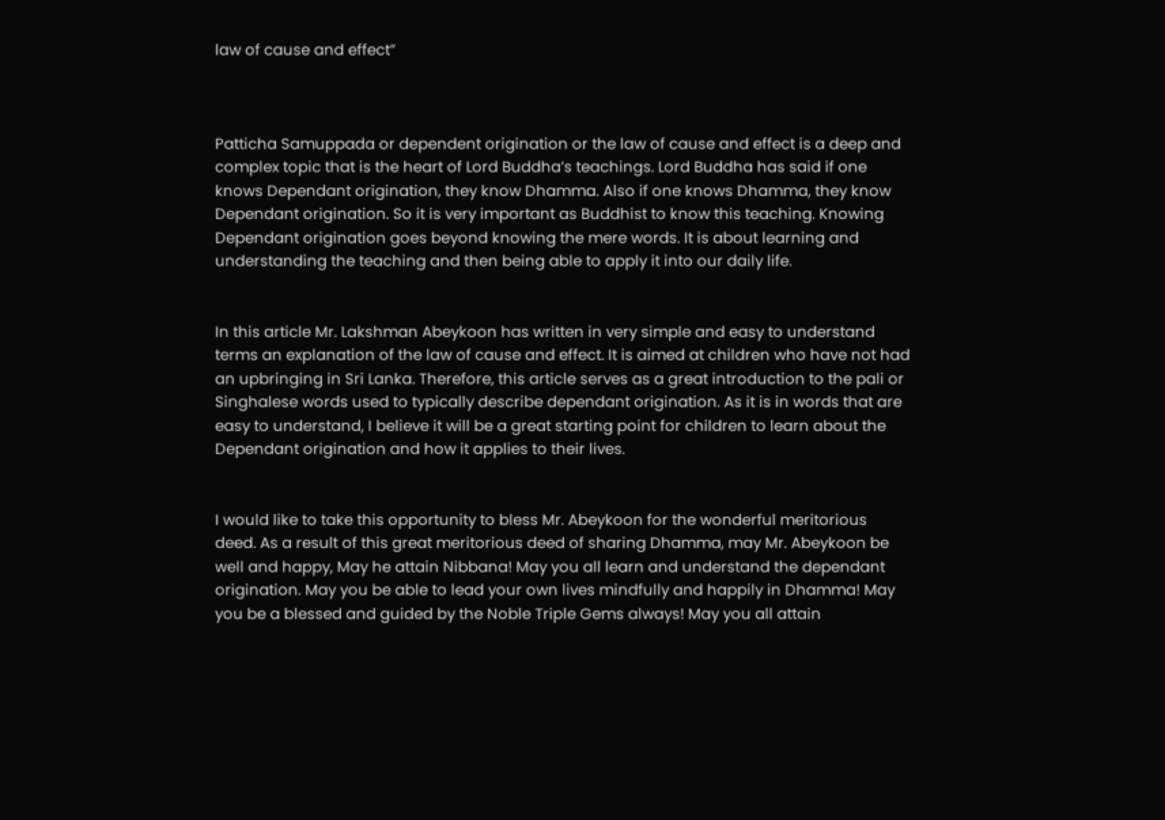law of cause and effect”



Patticha Samuppada or dependent origination or the law of cause and effect is a deep and complex topic that is the heart of Lord Buddha’s teachings. Lord Buddha has said if one knows Dependant origination, they know Dhamma. Also if one knows Dhamma, they know Dependant origination. So it is very important as Buddhist to know this teaching. Knowing Dependant origination goes beyond knowing the mere words. It is about learning and understanding the teaching and then being able to apply it into our daily life.


In this article Mr. Lakshman Abeykoon has written in very simple and easy to understand terms an explanation of the law of cause and effect. It is aimed at children who have not had an upbringing in Sri Lanka. Therefore, this article serves as a great introduction to the pali or Singhalese words used to typically describe dependant origination. As it is in words that are easy to understand, I believe it will be a great starting point for children to learn about the Dependant origination and how it applies to their lives.


I would like to take this opportunity to bless Mr. Abeykoon for the wonderful meritorious deed. As a result of this great meritorious deed of sharing Dhamma, may Mr. Abeykoon be well and happy, May he attain Nibbana! May you all learn and understand the dependant origination. May you be able to lead your own lives mindfully and happily in Dhamma! May you be a blessed and guided by the Noble Triple Gems always! May you all attain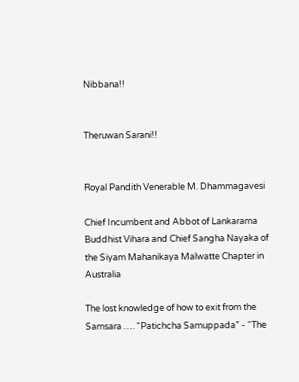Nibbana!!


Theruwan Sarani!!


Royal Pandith Venerable M. Dhammagavesi

Chief Incumbent and Abbot of Lankarama Buddhist Vihara and Chief Sangha Nayaka of the Siyam Mahanikaya Malwatte Chapter in Australia

The lost knowledge of how to exit from the Samsara …. “Patichcha Samuppada” - “The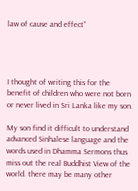law of cause and effect”




I thought of writing this for the benefit of children who were not born or never lived in Sri Lanka like my son.

My son find it difficult to understand advanced Sinhalese language and the words used in Dhamma Sermons thus miss out the real Buddhist View of the world. there may be many other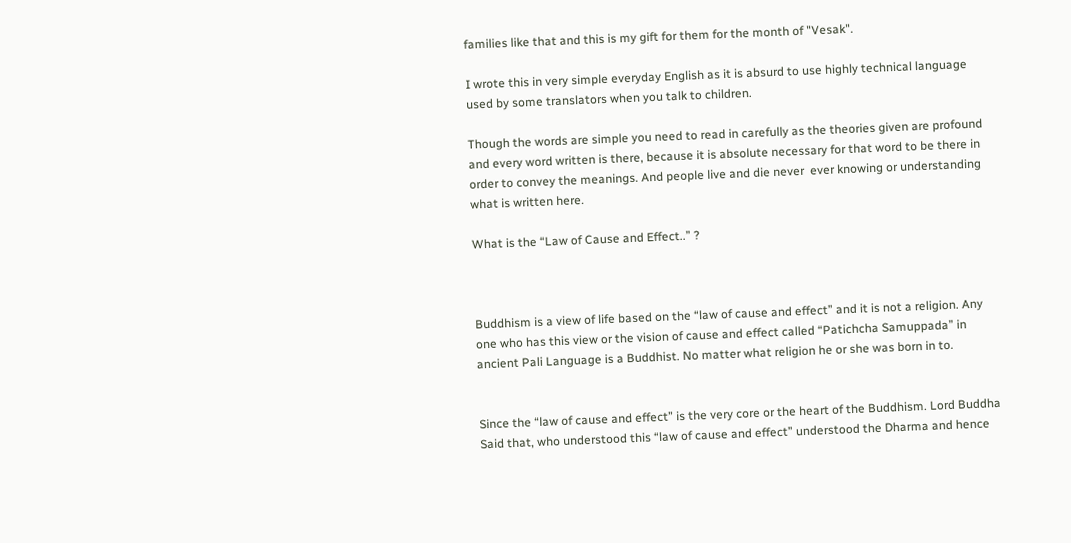families like that and this is my gift for them for the month of "Vesak".

I wrote this in very simple everyday English as it is absurd to use highly technical language used by some translators when you talk to children.

Though the words are simple you need to read in carefully as the theories given are profound and every word written is there, because it is absolute necessary for that word to be there in order to convey the meanings. And people live and die never  ever knowing or understanding  what is written here.

What is the “Law of Cause and Effect..” ?



Buddhism is a view of life based on the “law of cause and effect” and it is not a religion. Any one who has this view or the vision of cause and effect called “Patichcha Samuppada” in ancient Pali Language is a Buddhist. No matter what religion he or she was born in to.


Since the “law of cause and effect” is the very core or the heart of the Buddhism. Lord Buddha Said that, who understood this “law of cause and effect” understood the Dharma and hence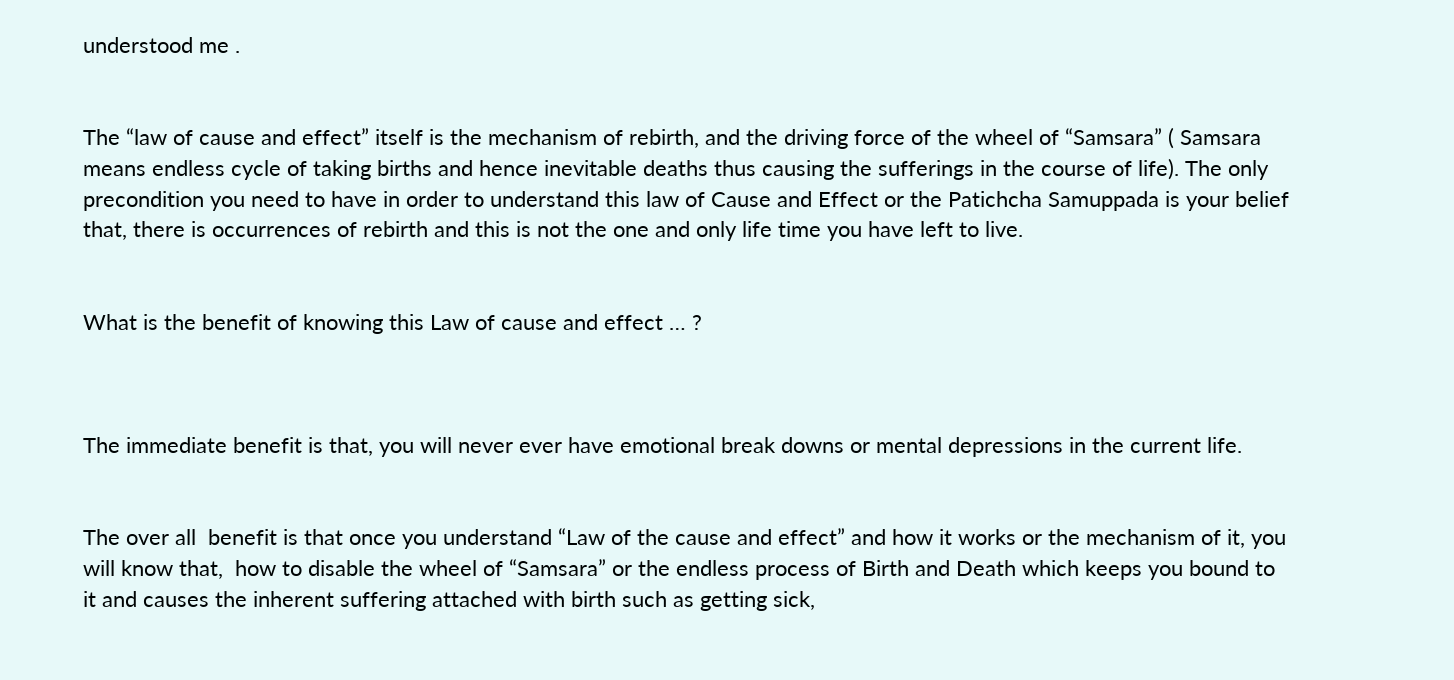understood me .


The “law of cause and effect” itself is the mechanism of rebirth, and the driving force of the wheel of “Samsara” ( Samsara means endless cycle of taking births and hence inevitable deaths thus causing the sufferings in the course of life). The only precondition you need to have in order to understand this law of Cause and Effect or the Patichcha Samuppada is your belief that, there is occurrences of rebirth and this is not the one and only life time you have left to live.


What is the benefit of knowing this Law of cause and effect … ?



The immediate benefit is that, you will never ever have emotional break downs or mental depressions in the current life.


The over all  benefit is that once you understand “Law of the cause and effect” and how it works or the mechanism of it, you will know that,  how to disable the wheel of “Samsara” or the endless process of Birth and Death which keeps you bound to it and causes the inherent suffering attached with birth such as getting sick,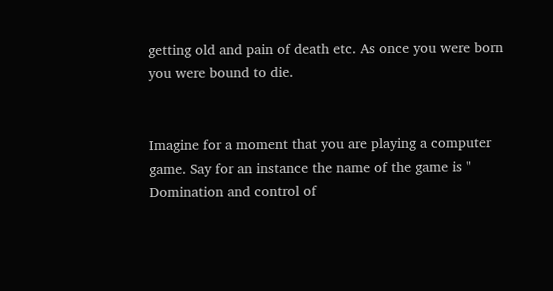getting old and pain of death etc. As once you were born you were bound to die.


Imagine for a moment that you are playing a computer game. Say for an instance the name of the game is " Domination and control of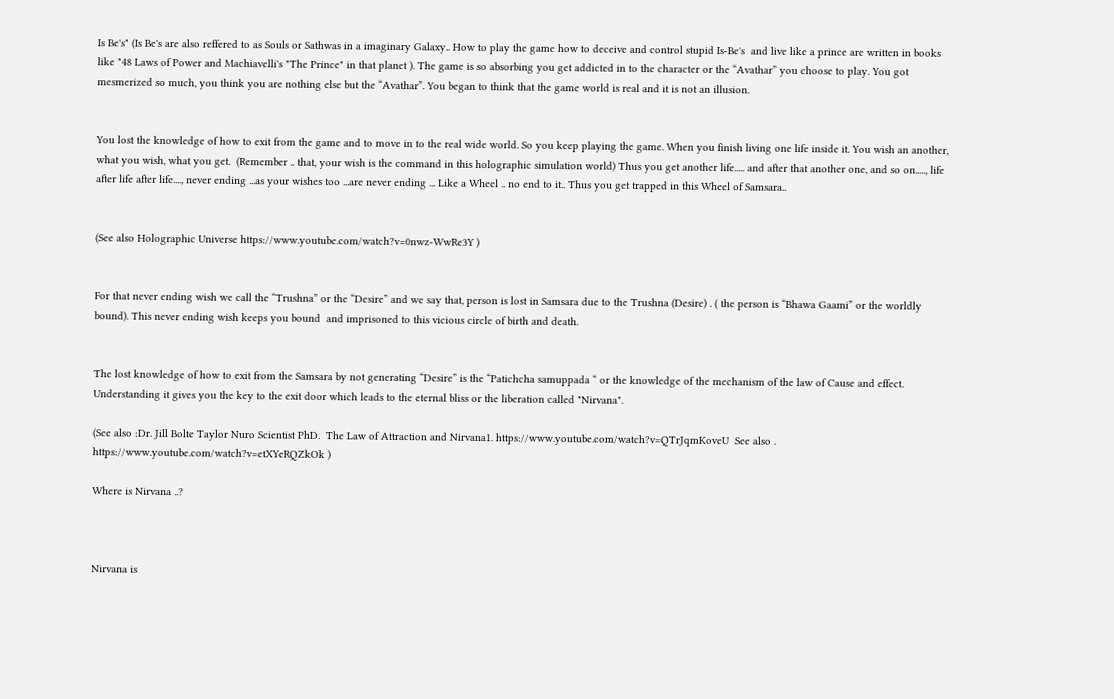Is Be's" (Is Be's are also reffered to as Souls or Sathwas in a imaginary Galaxy.. How to play the game how to deceive and control stupid Is-Be's  and live like a prince are written in books like "48 Laws of Power and Machiavelli's "The Prince" in that planet ). The game is so absorbing you get addicted in to the character or the “Avathar” you choose to play. You got mesmerized so much, you think you are nothing else but the “Avathar”. You began to think that the game world is real and it is not an illusion.


You lost the knowledge of how to exit from the game and to move in to the real wide world. So you keep playing the game. When you finish living one life inside it. You wish an another, what you wish, what you get.  (Remember .. that, your wish is the command in this holographic simulation world) Thus you get another life..... and after that another one, and so on....., life after life after life...., never ending ...as your wishes too ...are never ending ... Like a Wheel .. no end to it.. Thus you get trapped in this Wheel of Samsara..


(See also Holographic Universe https://www.youtube.com/watch?v=0nwz-WwRe3Y )


For that never ending wish we call the “Trushna” or the “Desire” and we say that, person is lost in Samsara due to the Trushna (Desire) . ( the person is “Bhawa Gaami” or the worldly bound). This never ending wish keeps you bound  and imprisoned to this vicious circle of birth and death.


The lost knowledge of how to exit from the Samsara by not generating “Desire” is the “Patichcha samuppada “ or the knowledge of the mechanism of the law of Cause and effect. Understanding it gives you the key to the exit door which leads to the eternal bliss or the liberation called "Nirvana".

(See also :Dr. Jill Bolte Taylor Nuro Scientist PhD.  The Law of Attraction and Nirvana1. https://www.youtube.com/watch?v=QTrJqmKoveU  See also . https://www.youtube.com/watch?v=etXYeRQZkOk )

Where is Nirvana ..?



Nirvana is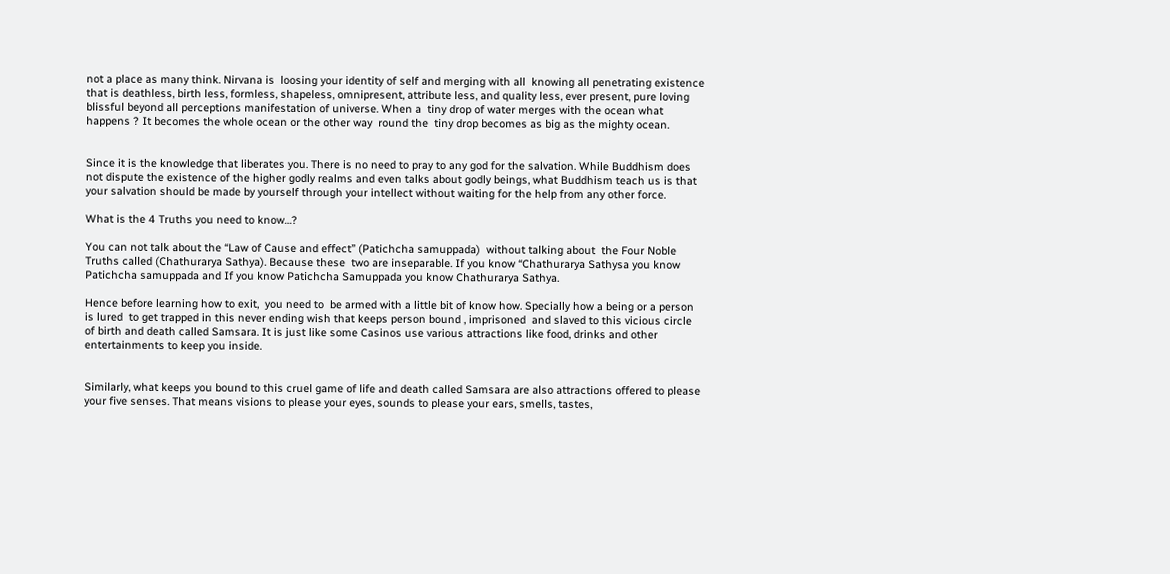not a place as many think. Nirvana is  loosing your identity of self and merging with all  knowing all penetrating existence that is deathless, birth less, formless, shapeless, omnipresent, attribute less, and quality less, ever present, pure loving blissful beyond all perceptions manifestation of universe. When a  tiny drop of water merges with the ocean what happens ? It becomes the whole ocean or the other way  round the  tiny drop becomes as big as the mighty ocean.


Since it is the knowledge that liberates you. There is no need to pray to any god for the salvation. While Buddhism does not dispute the existence of the higher godly realms and even talks about godly beings, what Buddhism teach us is that your salvation should be made by yourself through your intellect without waiting for the help from any other force.

What is the 4 Truths you need to know…?

You can not talk about the “Law of Cause and effect” (Patichcha samuppada)  without talking about  the Four Noble Truths called (Chathurarya Sathya). Because these  two are inseparable. If you know “Chathurarya Sathysa you know Patichcha samuppada and If you know Patichcha Samuppada you know Chathurarya Sathya.

Hence before learning how to exit,  you need to  be armed with a little bit of know how. Specially how a being or a person is lured  to get trapped in this never ending wish that keeps person bound , imprisoned  and slaved to this vicious circle of birth and death called Samsara. It is just like some Casinos use various attractions like food, drinks and other entertainments to keep you inside.


Similarly, what keeps you bound to this cruel game of life and death called Samsara are also attractions offered to please your five senses. That means visions to please your eyes, sounds to please your ears, smells, tastes,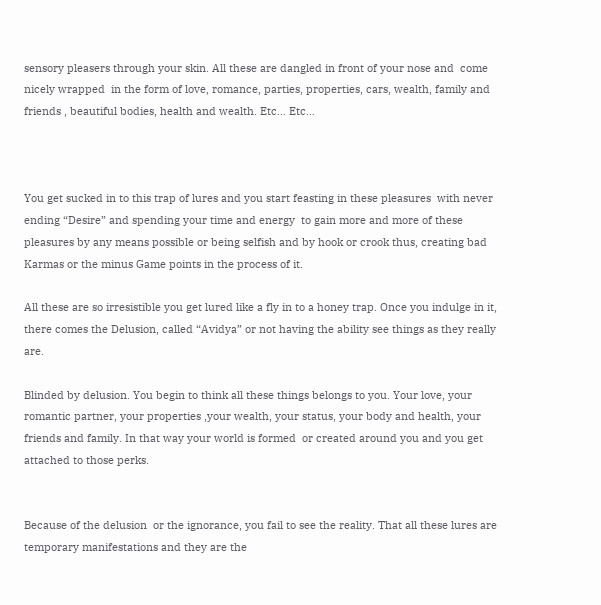sensory pleasers through your skin. All these are dangled in front of your nose and  come nicely wrapped  in the form of love, romance, parties, properties, cars, wealth, family and friends , beautiful bodies, health and wealth. Etc… Etc…



You get sucked in to this trap of lures and you start feasting in these pleasures  with never ending “Desire” and spending your time and energy  to gain more and more of these pleasures by any means possible or being selfish and by hook or crook thus, creating bad Karmas or the minus Game points in the process of it.

All these are so irresistible you get lured like a fly in to a honey trap. Once you indulge in it, there comes the Delusion, called “Avidya” or not having the ability see things as they really are.

Blinded by delusion. You begin to think all these things belongs to you. Your love, your romantic partner, your properties ,your wealth, your status, your body and health, your friends and family. In that way your world is formed  or created around you and you get attached to those perks.


Because of the delusion  or the ignorance, you fail to see the reality. That all these lures are temporary manifestations and they are the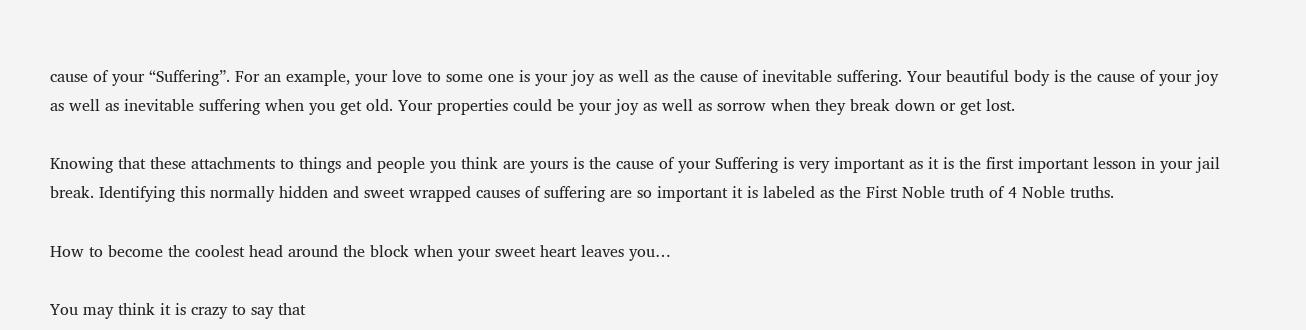cause of your “Suffering”. For an example, your love to some one is your joy as well as the cause of inevitable suffering. Your beautiful body is the cause of your joy as well as inevitable suffering when you get old. Your properties could be your joy as well as sorrow when they break down or get lost.

Knowing that these attachments to things and people you think are yours is the cause of your Suffering is very important as it is the first important lesson in your jail break. Identifying this normally hidden and sweet wrapped causes of suffering are so important it is labeled as the First Noble truth of 4 Noble truths.

How to become the coolest head around the block when your sweet heart leaves you…

You may think it is crazy to say that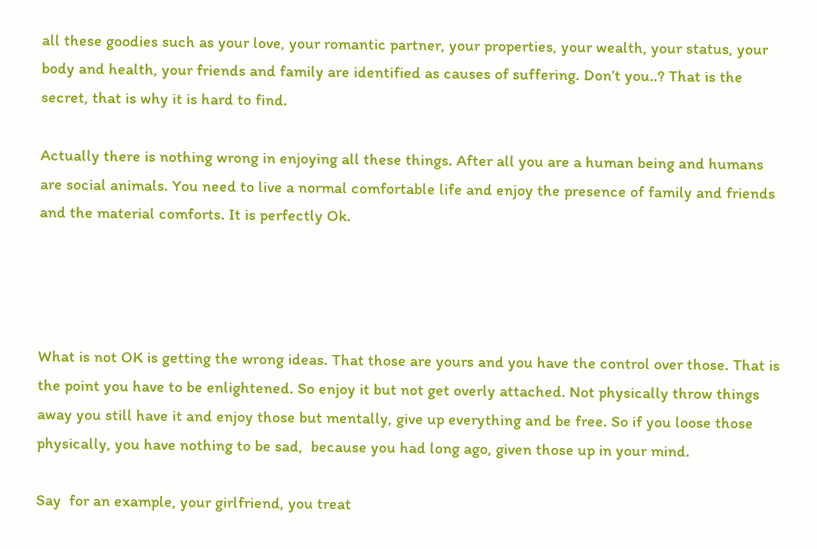all these goodies such as your love, your romantic partner, your properties, your wealth, your status, your body and health, your friends and family are identified as causes of suffering. Don’t you..? That is the secret, that is why it is hard to find.

Actually there is nothing wrong in enjoying all these things. After all you are a human being and humans are social animals. You need to live a normal comfortable life and enjoy the presence of family and friends and the material comforts. It is perfectly Ok.




What is not OK is getting the wrong ideas. That those are yours and you have the control over those. That is the point you have to be enlightened. So enjoy it but not get overly attached. Not physically throw things away you still have it and enjoy those but mentally, give up everything and be free. So if you loose those physically, you have nothing to be sad,  because you had long ago, given those up in your mind.

Say  for an example, your girlfriend, you treat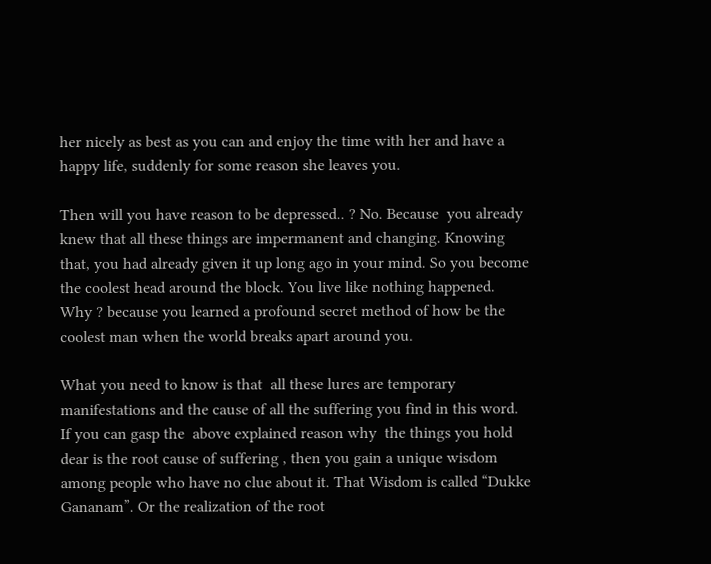her nicely as best as you can and enjoy the time with her and have a happy life, suddenly for some reason she leaves you.

Then will you have reason to be depressed.. ? No. Because  you already knew that all these things are impermanent and changing. Knowing that, you had already given it up long ago in your mind. So you become the coolest head around the block. You live like nothing happened. Why ? because you learned a profound secret method of how be the coolest man when the world breaks apart around you.

What you need to know is that  all these lures are temporary manifestations and the cause of all the suffering you find in this word. If you can gasp the  above explained reason why  the things you hold dear is the root cause of suffering , then you gain a unique wisdom among people who have no clue about it. That Wisdom is called “Dukke Gananam”. Or the realization of the root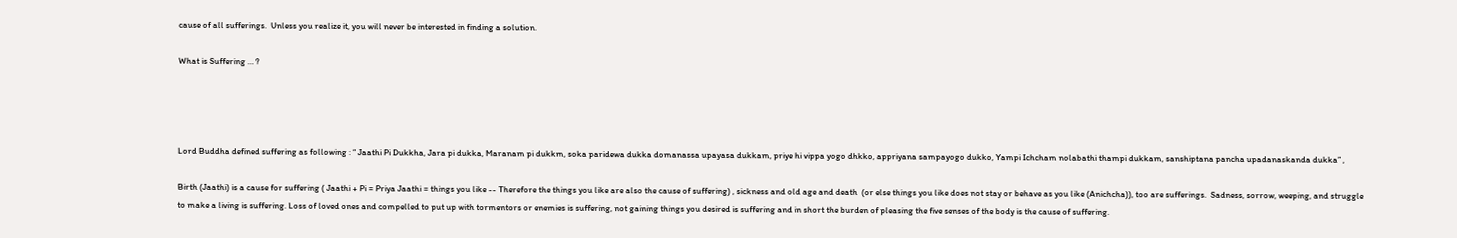cause of all sufferings.  Unless you realize it, you will never be interested in finding a solution.

What is Suffering … ?




Lord Buddha defined suffering as following : “ Jaathi Pi Dukkha, Jara pi dukka, Maranam pi dukkm, soka paridewa dukka domanassa upayasa dukkam, priye hi vippa yogo dhkko, appriyana sampayogo dukko, Yampi Ichcham nolabathi thampi dukkam, sanshiptana pancha upadanaskanda dukka” ,

Birth (Jaathi) is a cause for suffering ( Jaathi + Pi = Priya Jaathi = things you like -- Therefore the things you like are also the cause of suffering) , sickness and old age and death  (or else things you like does not stay or behave as you like (Anichcha)), too are sufferings.  Sadness, sorrow, weeping, and struggle to make a living is suffering. Loss of loved ones and compelled to put up with tormentors or enemies is suffering, not gaining things you desired is suffering and in short the burden of pleasing the five senses of the body is the cause of suffering.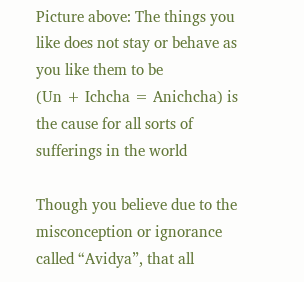Picture above: The things you like does not stay or behave as you like them to be
(Un + Ichcha = Anichcha) is the cause for all sorts of sufferings in the world

Though you believe due to the misconception or ignorance called “Avidya”, that all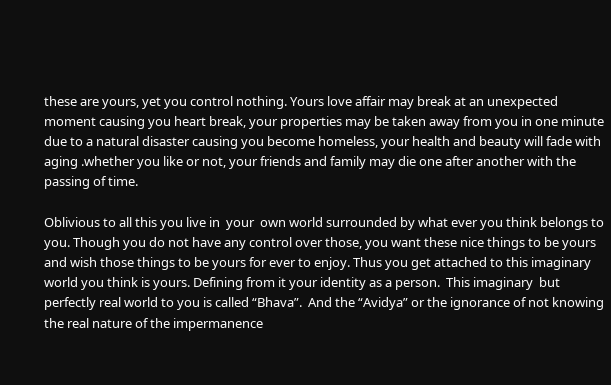these are yours, yet you control nothing. Yours love affair may break at an unexpected moment causing you heart break, your properties may be taken away from you in one minute due to a natural disaster causing you become homeless, your health and beauty will fade with aging .whether you like or not, your friends and family may die one after another with the  passing of time.

Oblivious to all this you live in  your  own world surrounded by what ever you think belongs to you. Though you do not have any control over those, you want these nice things to be yours  and wish those things to be yours for ever to enjoy. Thus you get attached to this imaginary world you think is yours. Defining from it your identity as a person.  This imaginary  but perfectly real world to you is called “Bhava”.  And the “Avidya” or the ignorance of not knowing the real nature of the impermanence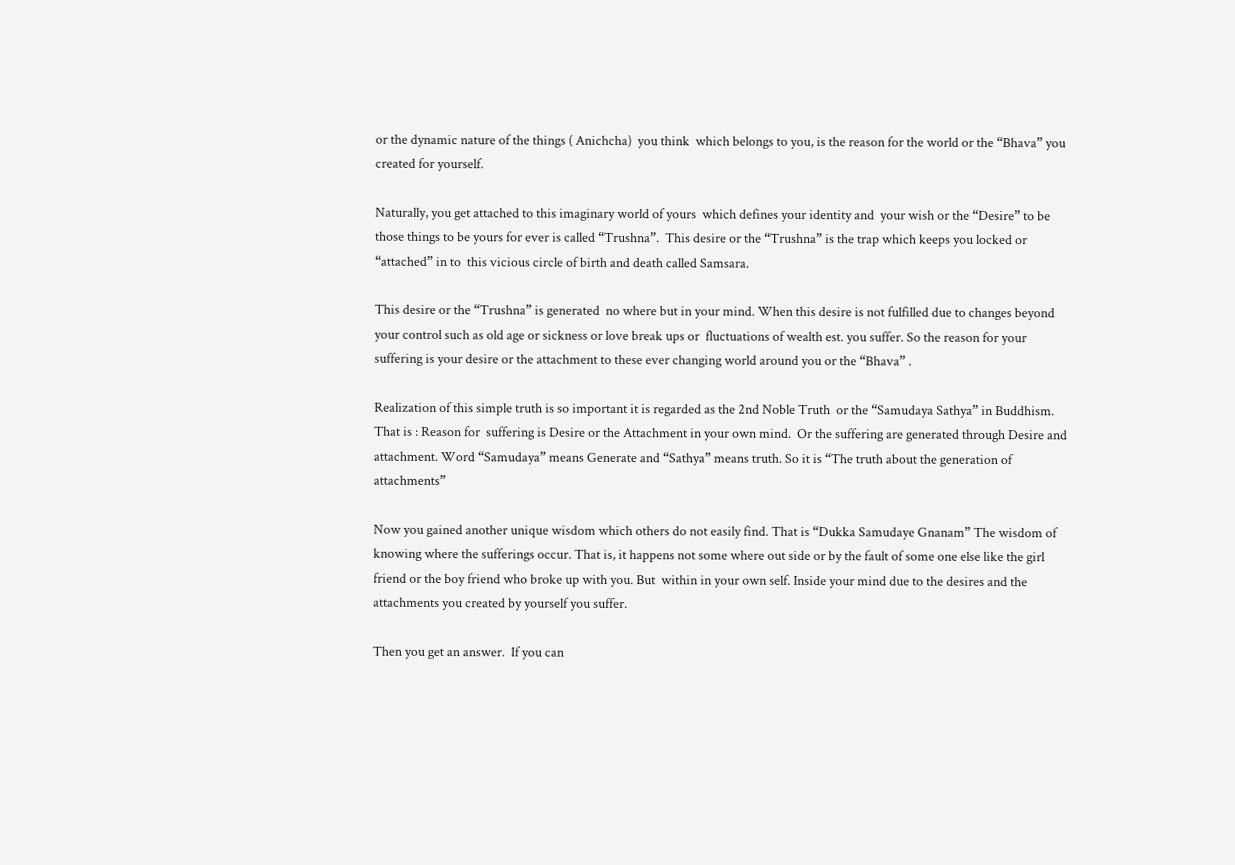or the dynamic nature of the things ( Anichcha)  you think  which belongs to you, is the reason for the world or the “Bhava” you created for yourself.

Naturally, you get attached to this imaginary world of yours  which defines your identity and  your wish or the “Desire” to be those things to be yours for ever is called “Trushna”.  This desire or the “Trushna” is the trap which keeps you locked or “attached” in to  this vicious circle of birth and death called Samsara.

This desire or the “Trushna” is generated  no where but in your mind. When this desire is not fulfilled due to changes beyond your control such as old age or sickness or love break ups or  fluctuations of wealth est. you suffer. So the reason for your suffering is your desire or the attachment to these ever changing world around you or the “Bhava” .

Realization of this simple truth is so important it is regarded as the 2nd Noble Truth  or the “Samudaya Sathya” in Buddhism. That is : Reason for  suffering is Desire or the Attachment in your own mind.  Or the suffering are generated through Desire and attachment. Word “Samudaya” means Generate and “Sathya” means truth. So it is “The truth about the generation of attachments”

Now you gained another unique wisdom which others do not easily find. That is “Dukka Samudaye Gnanam” The wisdom of knowing where the sufferings occur. That is, it happens not some where out side or by the fault of some one else like the girl friend or the boy friend who broke up with you. But  within in your own self. Inside your mind due to the desires and the attachments you created by yourself you suffer.

Then you get an answer.  If you can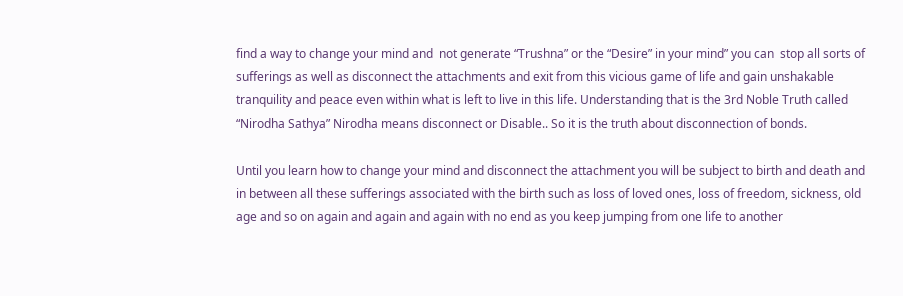find a way to change your mind and  not generate “Trushna” or the “Desire” in your mind” you can  stop all sorts of sufferings as well as disconnect the attachments and exit from this vicious game of life and gain unshakable tranquility and peace even within what is left to live in this life. Understanding that is the 3rd Noble Truth called “Nirodha Sathya” Nirodha means disconnect or Disable.. So it is the truth about disconnection of bonds.

Until you learn how to change your mind and disconnect the attachment you will be subject to birth and death and in between all these sufferings associated with the birth such as loss of loved ones, loss of freedom, sickness, old age and so on again and again and again with no end as you keep jumping from one life to another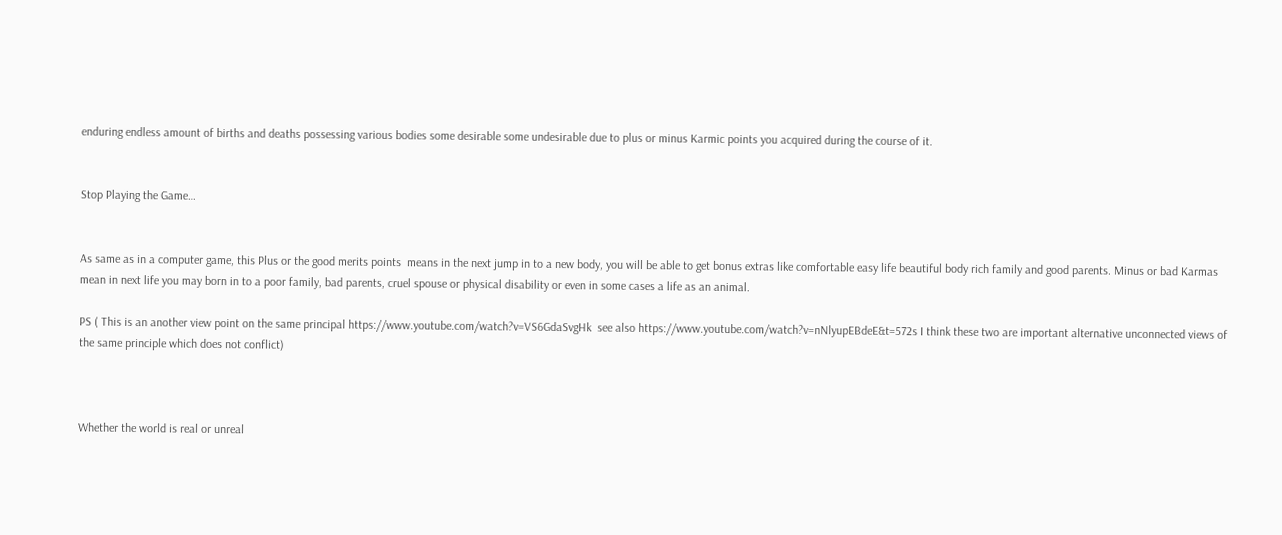enduring endless amount of births and deaths possessing various bodies some desirable some undesirable due to plus or minus Karmic points you acquired during the course of it.


Stop Playing the Game…


As same as in a computer game, this Plus or the good merits points  means in the next jump in to a new body, you will be able to get bonus extras like comfortable easy life beautiful body rich family and good parents. Minus or bad Karmas mean in next life you may born in to a poor family, bad parents, cruel spouse or physical disability or even in some cases a life as an animal.

PS ( This is an another view point on the same principal https://www.youtube.com/watch?v=VS6GdaSvgHk  see also https://www.youtube.com/watch?v=nNlyupEBdeE&t=572s I think these two are important alternative unconnected views of the same principle which does not conflict)



Whether the world is real or unreal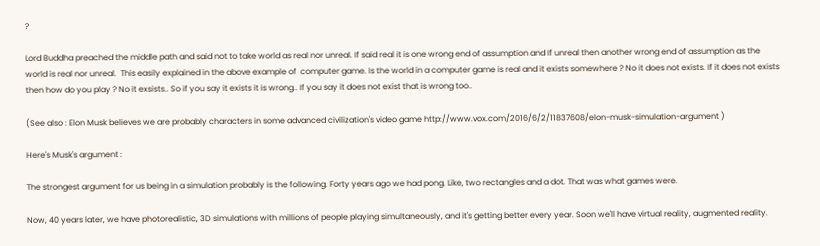?

Lord Buddha preached the middle path and said not to take world as real nor unreal. If said real it is one wrong end of assumption and If unreal then another wrong end of assumption as the world is real nor unreal.  This easily explained in the above example of  computer game. Is the world in a computer game is real and it exists somewhere ? No it does not exists. If it does not exists then how do you play ? No it exsists.. So if you say it exists it is wrong.. If you say it does not exist that is wrong too..

(See also : Elon Musk believes we are probably characters in some advanced civilization's video game http://www.vox.com/2016/6/2/11837608/elon-musk-simulation-argument )

Here's Musk's argument :

The strongest argument for us being in a simulation probably is the following. Forty years ago we had pong. Like, two rectangles and a dot. That was what games were.

Now, 40 years later, we have photorealistic, 3D simulations with millions of people playing simultaneously, and it's getting better every year. Soon we'll have virtual reality, augmented reality.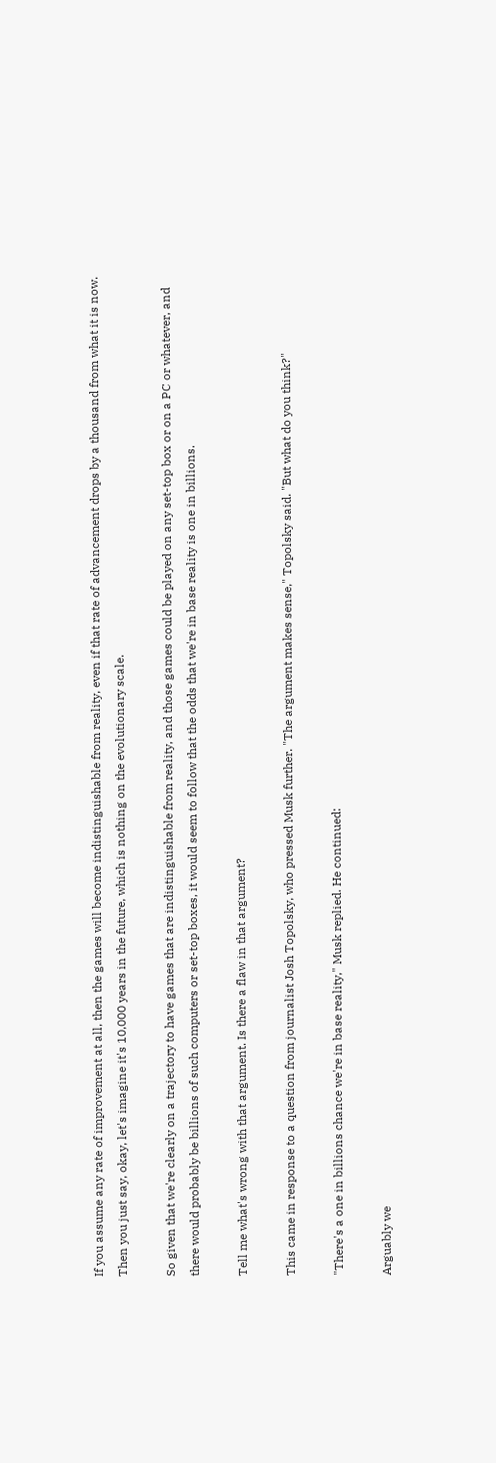If you assume any rate of improvement at all, then the games will become indistinguishable from reality, even if that rate of advancement drops by a thousand from what it is now. Then you just say, okay, let's imagine it's 10,000 years in the future, which is nothing on the evolutionary scale.

So given that we're clearly on a trajectory to have games that are indistinguishable from reality, and those games could be played on any set-top box or on a PC or whatever, and there would probably be billions of such computers or set-top boxes, it would seem to follow that the odds that we're in base reality is one in billions.

Tell me what's wrong with that argument. Is there a flaw in that argument?

This came in response to a question from journalist Josh Topolsky, who pressed Musk further. "The argument makes sense," Topolsky said. "But what do you think?"

"There's a one in billions chance we're in base reality," Musk replied. He continued:

Arguably we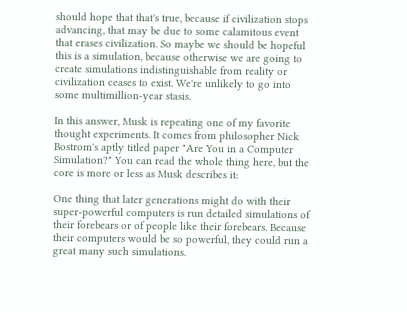should hope that that's true, because if civilization stops advancing, that may be due to some calamitous event that erases civilization. So maybe we should be hopeful this is a simulation, because otherwise we are going to create simulations indistinguishable from reality or civilization ceases to exist. We're unlikely to go into some multimillion-year stasis.

In this answer, Musk is repeating one of my favorite thought experiments. It comes from philosopher Nick Bostrom's aptly titled paper "Are You in a Computer Simulation?" You can read the whole thing here, but the core is more or less as Musk describes it:

One thing that later generations might do with their super-powerful computers is run detailed simulations of their forebears or of people like their forebears. Because their computers would be so powerful, they could run a great many such simulations.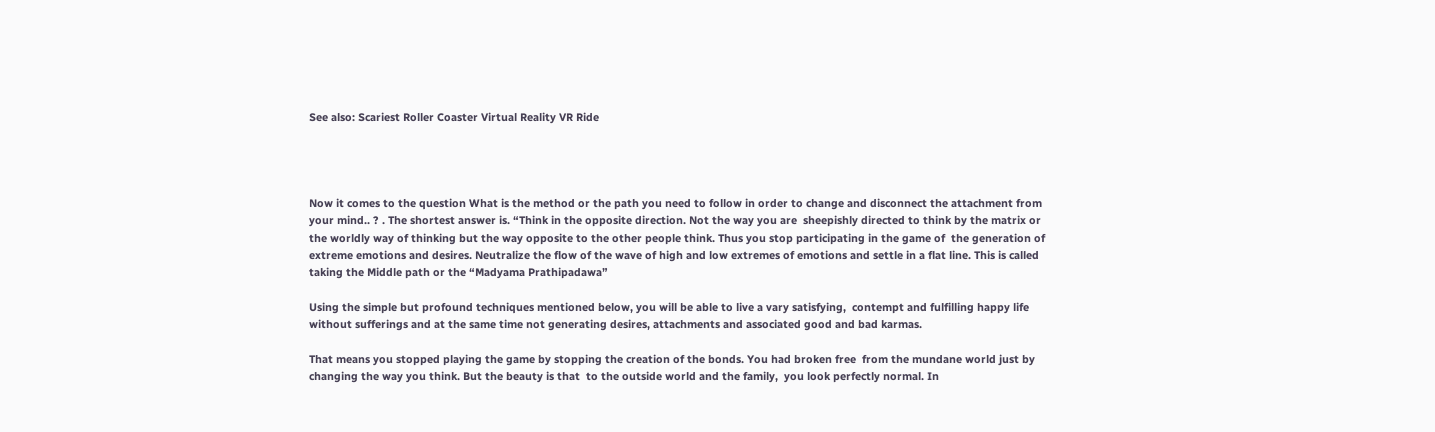See also: Scariest Roller Coaster Virtual Reality VR Ride




Now it comes to the question What is the method or the path you need to follow in order to change and disconnect the attachment from your mind.. ? . The shortest answer is. “Think in the opposite direction. Not the way you are  sheepishly directed to think by the matrix or the worldly way of thinking but the way opposite to the other people think. Thus you stop participating in the game of  the generation of extreme emotions and desires. Neutralize the flow of the wave of high and low extremes of emotions and settle in a flat line. This is called taking the Middle path or the “Madyama Prathipadawa”

Using the simple but profound techniques mentioned below, you will be able to live a vary satisfying,  contempt and fulfilling happy life without sufferings and at the same time not generating desires, attachments and associated good and bad karmas.

That means you stopped playing the game by stopping the creation of the bonds. You had broken free  from the mundane world just by changing the way you think. But the beauty is that  to the outside world and the family,  you look perfectly normal. In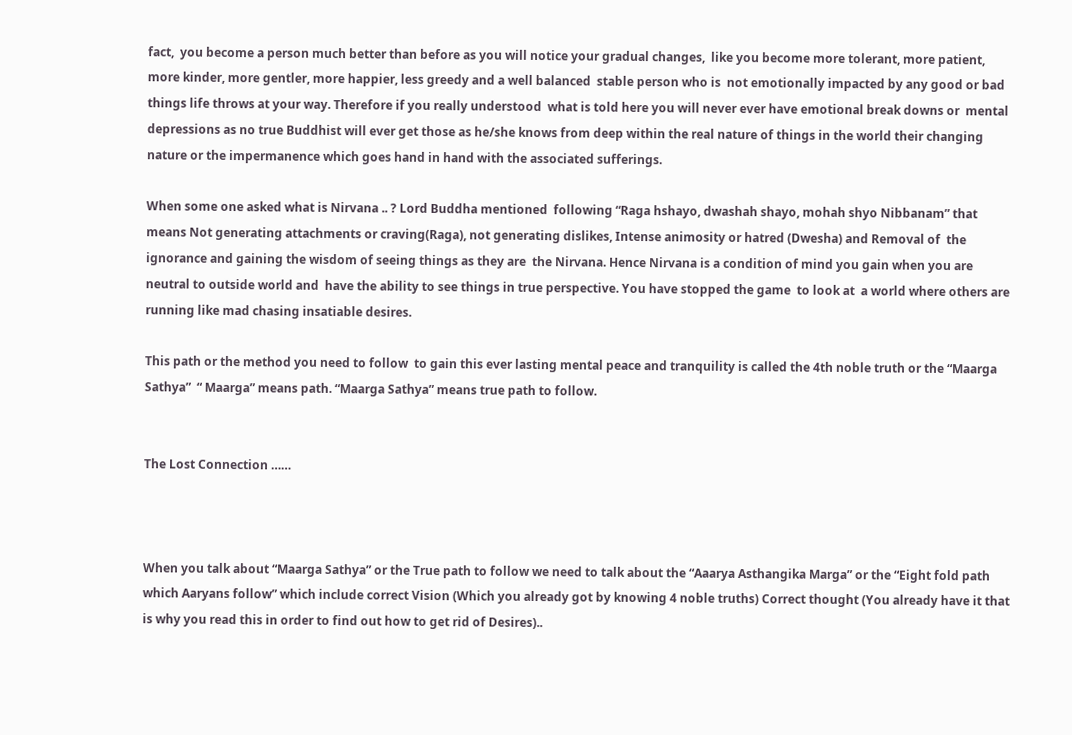fact,  you become a person much better than before as you will notice your gradual changes,  like you become more tolerant, more patient, more kinder, more gentler, more happier, less greedy and a well balanced  stable person who is  not emotionally impacted by any good or bad things life throws at your way. Therefore if you really understood  what is told here you will never ever have emotional break downs or  mental depressions as no true Buddhist will ever get those as he/she knows from deep within the real nature of things in the world their changing nature or the impermanence which goes hand in hand with the associated sufferings.

When some one asked what is Nirvana .. ? Lord Buddha mentioned  following “Raga hshayo, dwashah shayo, mohah shyo Nibbanam” that means Not generating attachments or craving(Raga), not generating dislikes, Intense animosity or hatred (Dwesha) and Removal of  the ignorance and gaining the wisdom of seeing things as they are  the Nirvana. Hence Nirvana is a condition of mind you gain when you are neutral to outside world and  have the ability to see things in true perspective. You have stopped the game  to look at  a world where others are running like mad chasing insatiable desires.

This path or the method you need to follow  to gain this ever lasting mental peace and tranquility is called the 4th noble truth or the “Maarga Sathya”  “ Maarga” means path. “Maarga Sathya” means true path to follow.


The Lost Connection ……



When you talk about “Maarga Sathya” or the True path to follow we need to talk about the “Aaarya Asthangika Marga” or the “Eight fold path which Aaryans follow” which include correct Vision (Which you already got by knowing 4 noble truths) Correct thought (You already have it that is why you read this in order to find out how to get rid of Desires)..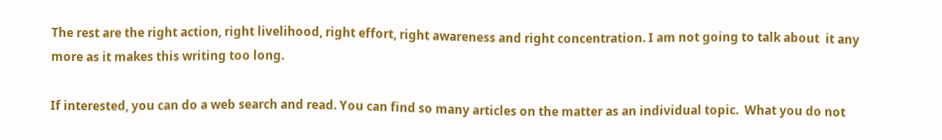The rest are the right action, right livelihood, right effort, right awareness and right concentration. I am not going to talk about  it any more as it makes this writing too long.

If interested, you can do a web search and read. You can find so many articles on the matter as an individual topic.  What you do not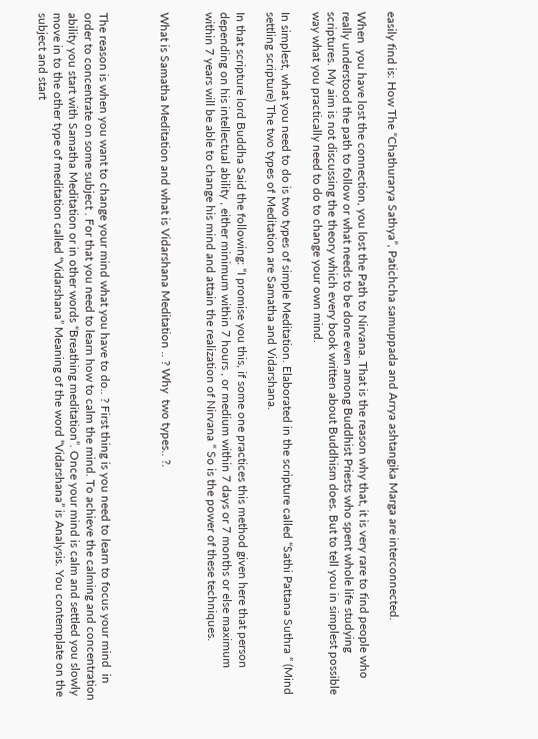easily find is: How The “Chathurarya Sathya”, Patichcha samuppada and Arrya ashtangika Marga are interconnected.

When  you have lost the connection, you lost the Path to Nirvana. That is the reason why that, it is very rare to find people who really understood the path to follow or what needs to be done even among Buddhist Priests who spent whole life studying scriptures. My aim is not discussing the theory which every book written about Buddhism does. But to tell you in simplest possible way what you practically need to do to change your own mind.

In simplest, what you need to do is two types of simple Meditation. Elaborated in the scripture called “Sathi Pattana Suthra “ (Mind settling scripture) The two types of Meditation are Samatha and Vidarshana.

In that scripture lord Buddha Said the following: “I promise you this, if some one practices this method given here that person depending on his intellectual ability , either minimum within 7 hours , or medium within 7 days or 7 months or else maximum within 7 years will be able to change his mind and attain the realization of Nirvana “ So is the power of these techniques.


What is Samatha Meditation and what is Vidarshana Meditation .. ? Why  two types.. ?.



The reason is when you want to change your mind what you have to do.. ? First thing is you need to learn to focus your mind  in order to concentrate on some subject . For that you need to learn how to calm the mind. To achieve the calming and concentration ability you start with Samatha Meditation or in other words “Breathing meditation”. Once your mind is calm and settled you slowly move in to the other type of meditation called “Vidarshana” Meaning of the word “Vidarshana” is Analysis. You contemplate on the subject and start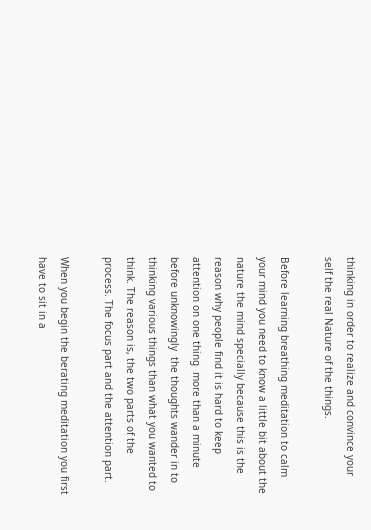thinking in order to realize and convince your self the real Nature of the things.

Before learning breathing meditation to calm your mind you need to know a little bit about the nature the mind specially because this is the reason why people find it is hard to keep attention on one thing  more than a minute before unknowingly  the thoughts wander in to thinking various things than what you wanted to think. The reason is, the two parts of the process. The focus part and the attention part.

When you begin the berating meditation you first  have to sit in a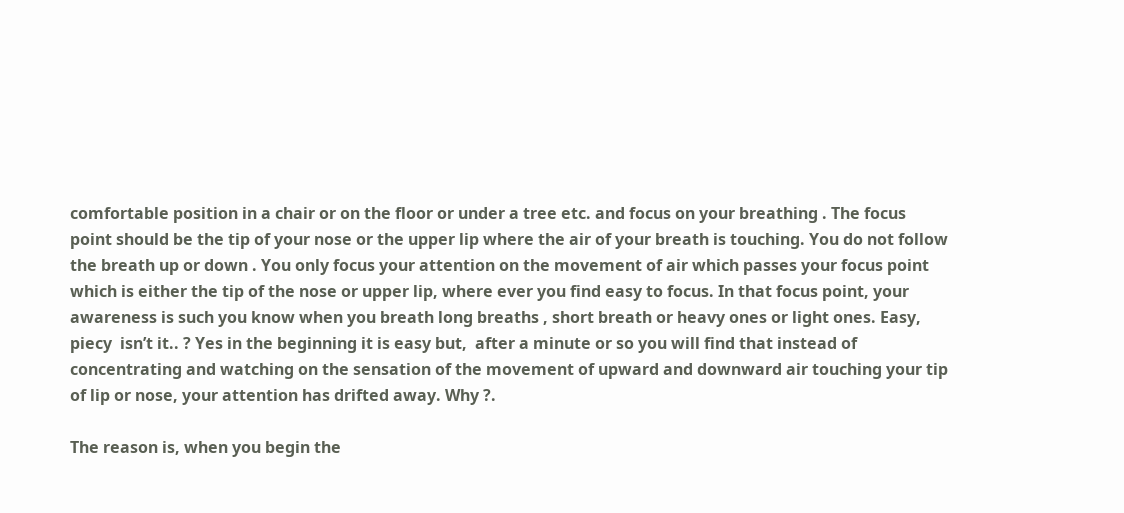comfortable position in a chair or on the floor or under a tree etc. and focus on your breathing . The focus point should be the tip of your nose or the upper lip where the air of your breath is touching. You do not follow the breath up or down . You only focus your attention on the movement of air which passes your focus point which is either the tip of the nose or upper lip, where ever you find easy to focus. In that focus point, your  awareness is such you know when you breath long breaths , short breath or heavy ones or light ones. Easy, piecy  isn’t it.. ? Yes in the beginning it is easy but,  after a minute or so you will find that instead of concentrating and watching on the sensation of the movement of upward and downward air touching your tip of lip or nose, your attention has drifted away. Why ?.

The reason is, when you begin the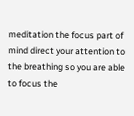meditation the focus part of mind direct your attention to the breathing so you are able to focus the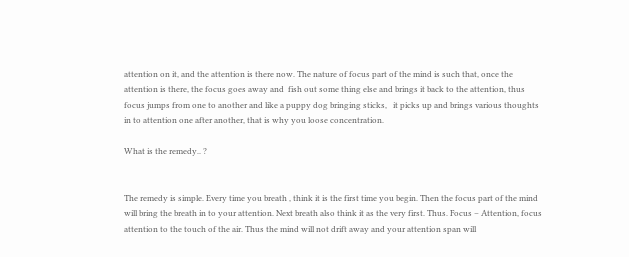attention on it, and the attention is there now. The nature of focus part of the mind is such that, once the attention is there, the focus goes away and  fish out some thing else and brings it back to the attention, thus focus jumps from one to another and like a puppy dog bringing sticks,   it picks up and brings various thoughts in to attention one after another, that is why you loose concentration.

What is the remedy.. ?


The remedy is simple. Every time you breath , think it is the first time you begin. Then the focus part of the mind will bring the breath in to your attention. Next breath also think it as the very first. Thus. Focus – Attention, focus attention to the touch of the air. Thus the mind will not drift away and your attention span will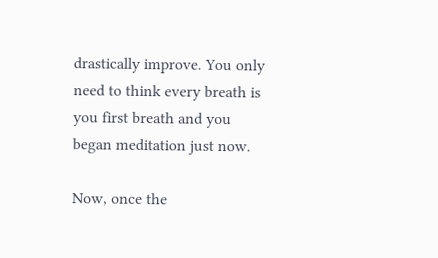drastically improve. You only need to think every breath is you first breath and you began meditation just now.

Now, once the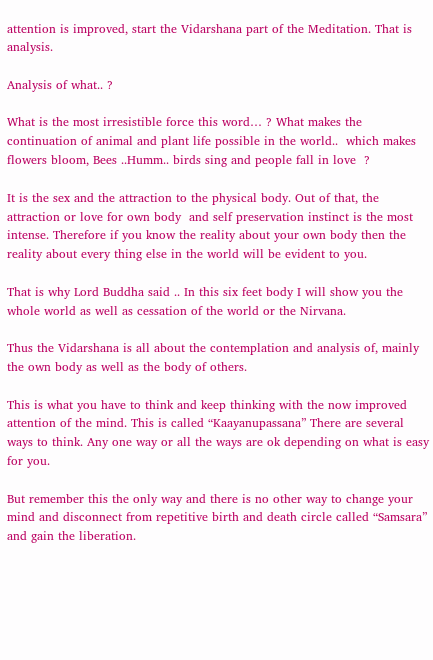attention is improved, start the Vidarshana part of the Meditation. That is analysis.

Analysis of what.. ?

What is the most irresistible force this word… ? What makes the continuation of animal and plant life possible in the world..  which makes flowers bloom, Bees ..Humm.. birds sing and people fall in love  ?

It is the sex and the attraction to the physical body. Out of that, the attraction or love for own body  and self preservation instinct is the most intense. Therefore if you know the reality about your own body then the reality about every thing else in the world will be evident to you.

That is why Lord Buddha said .. In this six feet body I will show you the whole world as well as cessation of the world or the Nirvana.

Thus the Vidarshana is all about the contemplation and analysis of, mainly the own body as well as the body of others.

This is what you have to think and keep thinking with the now improved attention of the mind. This is called “Kaayanupassana” There are several ways to think. Any one way or all the ways are ok depending on what is easy for you.

But remember this the only way and there is no other way to change your mind and disconnect from repetitive birth and death circle called “Samsara” and gain the liberation.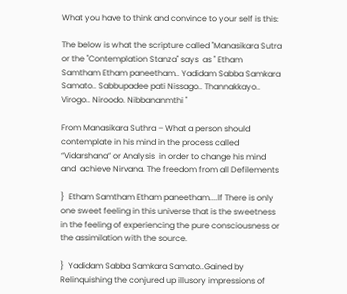What you have to think and convince to your self is this:

The below is what the scripture called "Manasikara Sutra or the "Contemplation Stanza" says  as " Etham Samtham Etham paneetham.. Yadidam Sabba Samkara Samato.. Sabbupadee pati Nissago.. Thannakkayo.. Virogo.. Niroodo. Nibbananmthi "

From Manasikara Suthra – What a person should contemplate in his mind in the process called “Vidarshana” or Analysis  in order to change his mind and  achieve Nirvana. The freedom from all Defilements

}  Etham Samtham Etham paneetham....lf There is only one sweet feeling in this universe that is the sweetness in the feeling of experiencing the pure consciousness or the assimilation with the source.

}  Yadidam Sabba Samkara Samato..Gained by Relinquishing the conjured up illusory impressions of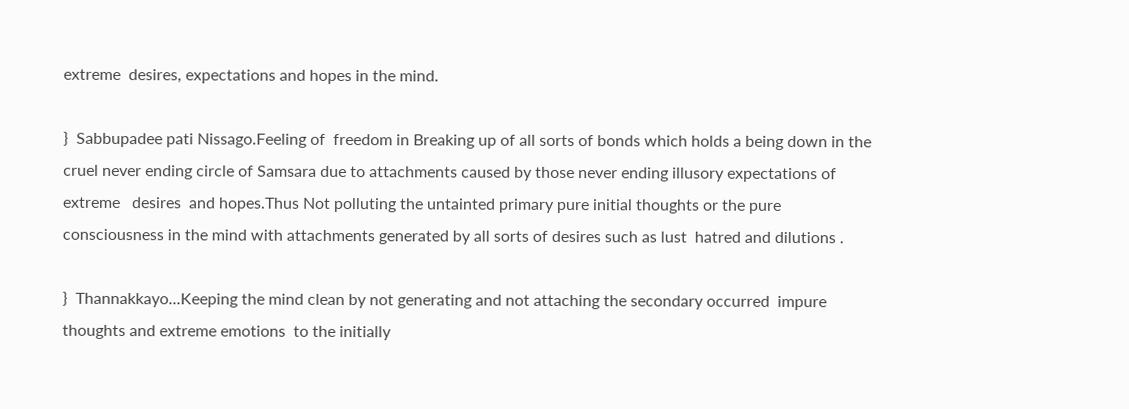extreme  desires, expectations and hopes in the mind.

}  Sabbupadee pati Nissago.Feeling of  freedom in Breaking up of all sorts of bonds which holds a being down in the cruel never ending circle of Samsara due to attachments caused by those never ending illusory expectations of extreme   desires  and hopes.Thus Not polluting the untainted primary pure initial thoughts or the pure  consciousness in the mind with attachments generated by all sorts of desires such as lust  hatred and dilutions .

}  Thannakkayo...Keeping the mind clean by not generating and not attaching the secondary occurred  impure thoughts and extreme emotions  to the initially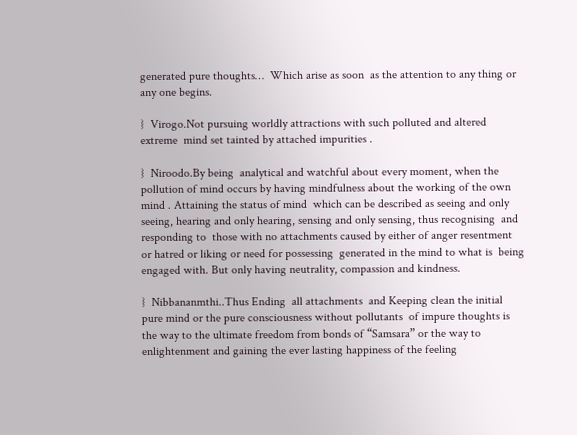generated pure thoughts…  Which arise as soon  as the attention to any thing or any one begins.

}  Virogo.Not pursuing worldly attractions with such polluted and altered extreme  mind set tainted by attached impurities .

}  Niroodo.By being  analytical and watchful about every moment, when the pollution of mind occurs by having mindfulness about the working of the own mind . Attaining the status of mind  which can be described as seeing and only seeing, hearing and only hearing, sensing and only sensing, thus recognising  and responding to  those with no attachments caused by either of anger resentment or hatred or liking or need for possessing  generated in the mind to what is  being engaged with. But only having neutrality, compassion and kindness.

}  Nibbananmthi..Thus Ending  all attachments  and Keeping clean the initial pure mind or the pure consciousness without pollutants  of impure thoughts is the way to the ultimate freedom from bonds of “Samsara” or the way to enlightenment and gaining the ever lasting happiness of the feeling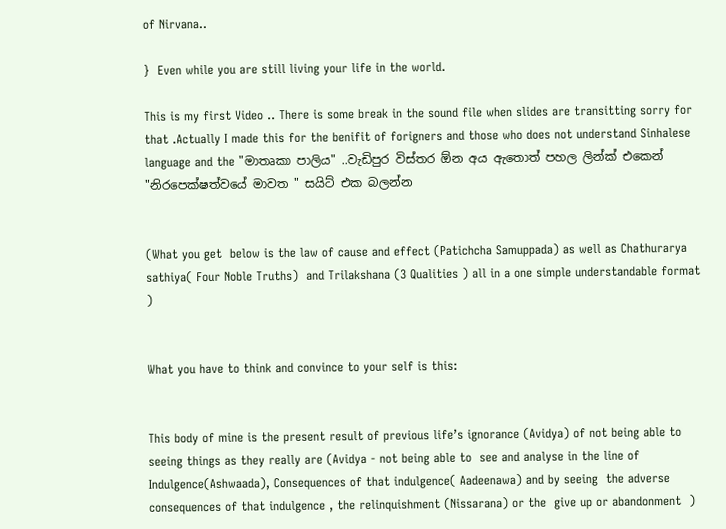of Nirvana..

}  Even while you are still living your life in the world.

This is my first Video .. There is some break in the sound file when slides are transitting sorry for that .Actually I made this for the benifit of forigners and those who does not understand Sinhalese language and the "මාතෘකා පාලිය" ..වැඩිපුර විස්තර ඕන අය ඇතොත් පහල ලින්ක් එකෙන් "නිරපෙක්ෂත්වයේ මාවත " සයිට් එක බලන්න


(What you get  below is the law of cause and effect (Patichcha Samuppada) as well as Chathurarya sathiya( Four Noble Truths)  and Trilakshana (3 Qualities ) all in a one simple understandable format  )


What you have to think and convince to your self is this:


This body of mine is the present result of previous life’s ignorance (Avidya) of not being able to seeing things as they really are (Avidya - not being able to  see and analyse in the line of  Indulgence(Ashwaada), Consequences of that indulgence( Aadeenawa) and by seeing  the adverse consequences of that indulgence , the relinquishment (Nissarana) or the  give up or abandonment  )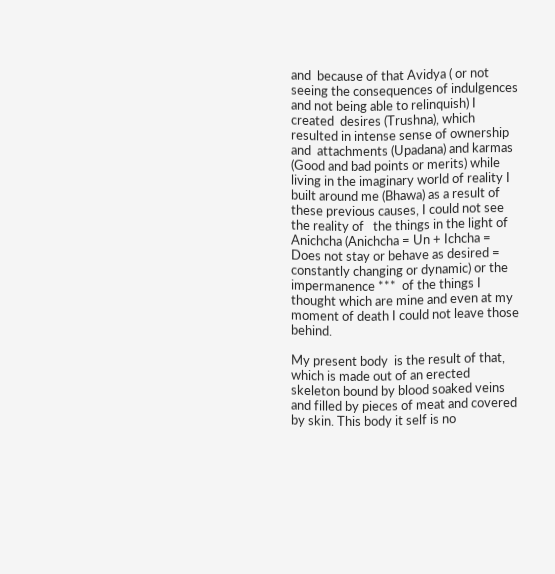and  because of that Avidya ( or not seeing the consequences of indulgences and not being able to relinquish) I created  desires (Trushna), which resulted in intense sense of ownership and  attachments (Upadana) and karmas (Good and bad points or merits) while living in the imaginary world of reality I built around me (Bhawa) as a result of these previous causes, I could not see the reality of   the things in the light of Anichcha (Anichcha = Un + Ichcha = Does not stay or behave as desired = constantly changing or dynamic) or the  impermanence ***  of the things I thought which are mine and even at my moment of death I could not leave those behind.

My present body  is the result of that, which is made out of an erected skeleton bound by blood soaked veins and filled by pieces of meat and covered by skin. This body it self is no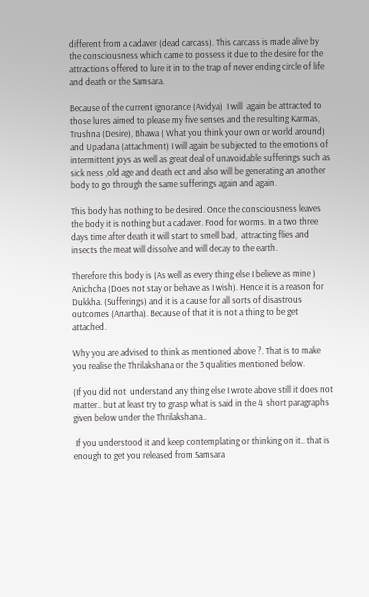different from a cadaver (dead carcass). This carcass is made alive by the consciousness which came to possess it due to the desire for the attractions offered to lure it in to the trap of never ending circle of life and death or the Samsara.

Because of the current ignorance (Avidya)  I will  again be attracted to those lures aimed to please my five senses and the resulting Karmas, Trushna (Desire), Bhawa ( What you think your own or world around)  and Upadana (attachment) I will again be subjected to the emotions of intermittent joys as well as great deal of unavoidable sufferings such as  sick ness ,old age and death ect and also will be generating an another body to go through the same sufferings again and again.

This body has nothing to be desired. Once the consciousness leaves the body it is nothing but a cadaver. Food for worms. In a two three days time after death it will start to smell bad,  attracting flies and insects the meat will dissolve and will decay to the earth.

Therefore this body is (As well as every thing else I believe as mine ) Anichcha (Does not stay or behave as I wish). Hence it is a reason for Dukkha. (Sufferings) and it is a cause for all sorts of disastrous outcomes (Anartha). Because of that it is not a thing to be get attached.

Why you are advised to think as mentioned above ?. That is to make you realise the Thrilakshana or the 3 qualities mentioned below.

(If you did not  understand any thing else I wrote above still it does not matter.. but at least try to grasp what is said in the 4  short paragraphs given below under the Thrilakshana..

 If you understood it and keep contemplating or thinking on it.. that is enough to get you released from Samsara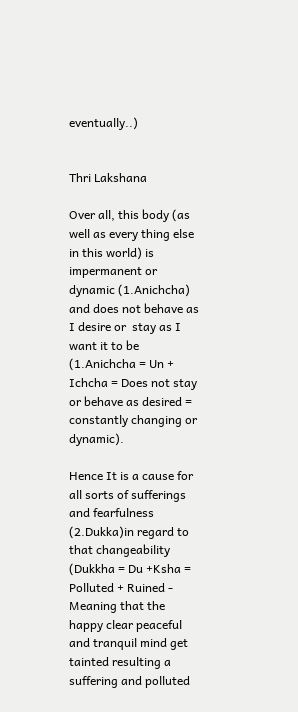eventually..)


Thri Lakshana

Over all, this body (as well as every thing else in this world) is impermanent or dynamic (1.Anichcha) and does not behave as I desire or  stay as I want it to be (1.Anichcha = Un + Ichcha = Does not stay or behave as desired = constantly changing or dynamic).

Hence It is a cause for all sorts of sufferings and fearfulness (2.Dukka)in regard to that changeability
(Dukkha = Du +Ksha = Polluted + Ruined - Meaning that the happy clear peaceful and tranquil mind get tainted resulting a suffering and polluted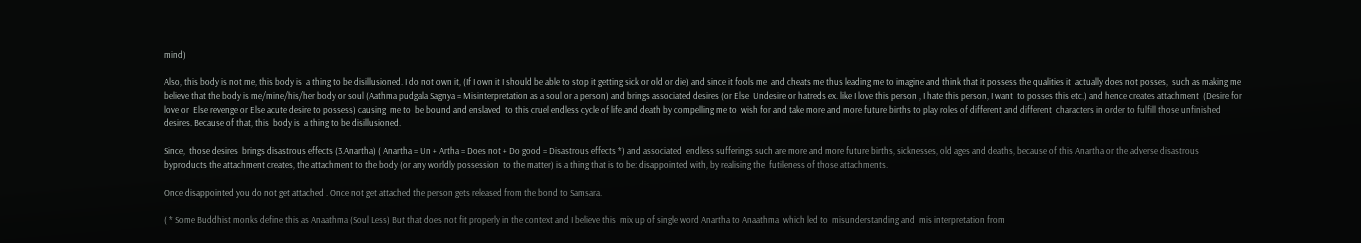mind)

Also, this body is not me, this body is  a thing to be disillusioned. I do not own it, (If I own it I should be able to stop it getting sick or old or die) and since it fools me  and cheats me thus leading me to imagine and think that it possess the qualities it  actually does not posses,  such as making me believe that the body is me/mine/his/her body or soul (Aathma pudgala Sagnya = Misinterpretation as a soul or a person) and brings associated desires (or Else  Undesire or hatreds ex. like I love this person , I hate this person, I want  to posses this etc.) and hence creates attachment  (Desire for love or  Else revenge or Else acute desire to possess) causing  me to  be bound and enslaved  to this cruel endless cycle of life and death by compelling me to  wish for and take more and more future births to play roles of different and different  characters in order to fulfill those unfinished desires. Because of that, this  body is  a thing to be disillusioned.

Since,  those desires  brings disastrous effects (3.Anartha) ( Anartha = Un + Artha = Does not + Do good = Disastrous effects *) and associated  endless sufferings such are more and more future births, sicknesses, old ages and deaths, because of this Anartha or the adverse disastrous byproducts the attachment creates, the attachment to the body (or any worldly possession  to the matter) is a thing that is to be: disappointed with, by realising the  futileness of those attachments.

Once disappointed you do not get attached . Once not get attached the person gets released from the bond to Samsara.

( * Some Buddhist monks define this as Anaathma (Soul Less) But that does not fit properly in the context and I believe this  mix up of single word Anartha to Anaathma  which led to  misunderstanding and  mis interpretation from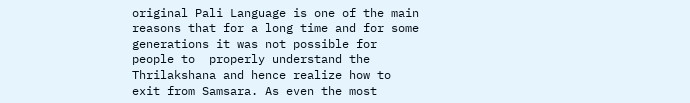original Pali Language is one of the main reasons that for a long time and for some generations it was not possible for people to  properly understand the Thrilakshana and hence realize how to exit from Samsara. As even the most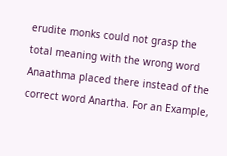erudite monks could not grasp the total meaning with the wrong word Anaathma placed there instead of the correct word Anartha. For an Example,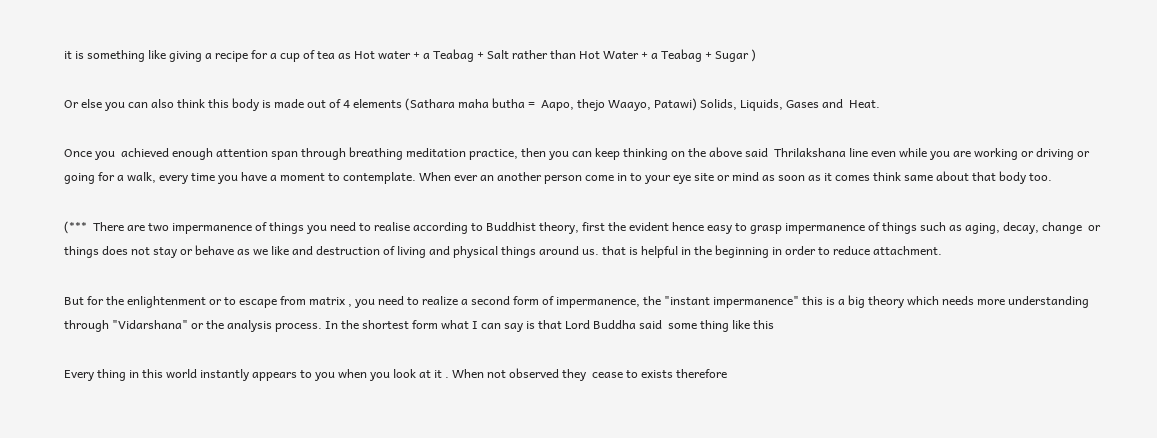it is something like giving a recipe for a cup of tea as Hot water + a Teabag + Salt rather than Hot Water + a Teabag + Sugar )

Or else you can also think this body is made out of 4 elements (Sathara maha butha =  Aapo, thejo Waayo, Patawi) Solids, Liquids, Gases and  Heat.

Once you  achieved enough attention span through breathing meditation practice, then you can keep thinking on the above said  Thrilakshana line even while you are working or driving or  going for a walk, every time you have a moment to contemplate. When ever an another person come in to your eye site or mind as soon as it comes think same about that body too.

(***  There are two impermanence of things you need to realise according to Buddhist theory, first the evident hence easy to grasp impermanence of things such as aging, decay, change  or things does not stay or behave as we like and destruction of living and physical things around us. that is helpful in the beginning in order to reduce attachment.

But for the enlightenment or to escape from matrix , you need to realize a second form of impermanence, the "instant impermanence" this is a big theory which needs more understanding through "Vidarshana" or the analysis process. In the shortest form what I can say is that Lord Buddha said  some thing like this

Every thing in this world instantly appears to you when you look at it . When not observed they  cease to exists therefore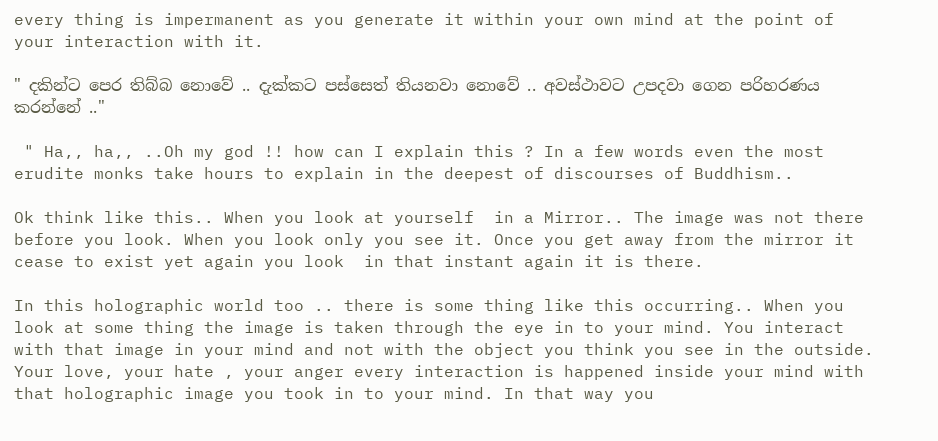every thing is impermanent as you generate it within your own mind at the point of your interaction with it.

" දකින්ට පෙර තිබ්බ නොවේ .. දැක්කට පස්සෙත් තියනවා නොවේ .. අවස්ථාවට උපදවා ගෙන පරිහරණය කරන්නේ .."

 " Ha,, ha,, ..Oh my god !! how can I explain this ? In a few words even the most erudite monks take hours to explain in the deepest of discourses of Buddhism..

Ok think like this.. When you look at yourself  in a Mirror.. The image was not there before you look. When you look only you see it. Once you get away from the mirror it cease to exist yet again you look  in that instant again it is there.

In this holographic world too .. there is some thing like this occurring.. When you look at some thing the image is taken through the eye in to your mind. You interact with that image in your mind and not with the object you think you see in the outside. Your love, your hate , your anger every interaction is happened inside your mind with that holographic image you took in to your mind. In that way you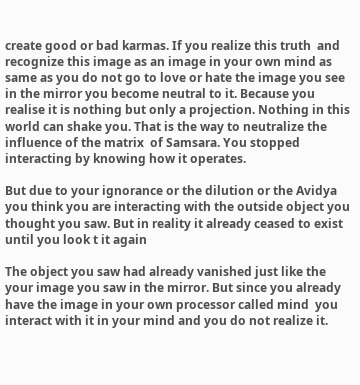create good or bad karmas. If you realize this truth  and recognize this image as an image in your own mind as same as you do not go to love or hate the image you see in the mirror you become neutral to it. Because you realise it is nothing but only a projection. Nothing in this world can shake you. That is the way to neutralize the influence of the matrix  of Samsara. You stopped interacting by knowing how it operates.

But due to your ignorance or the dilution or the Avidya you think you are interacting with the outside object you thought you saw. But in reality it already ceased to exist until you look t it again

The object you saw had already vanished just like the your image you saw in the mirror. But since you already have the image in your own processor called mind  you interact with it in your mind and you do not realize it.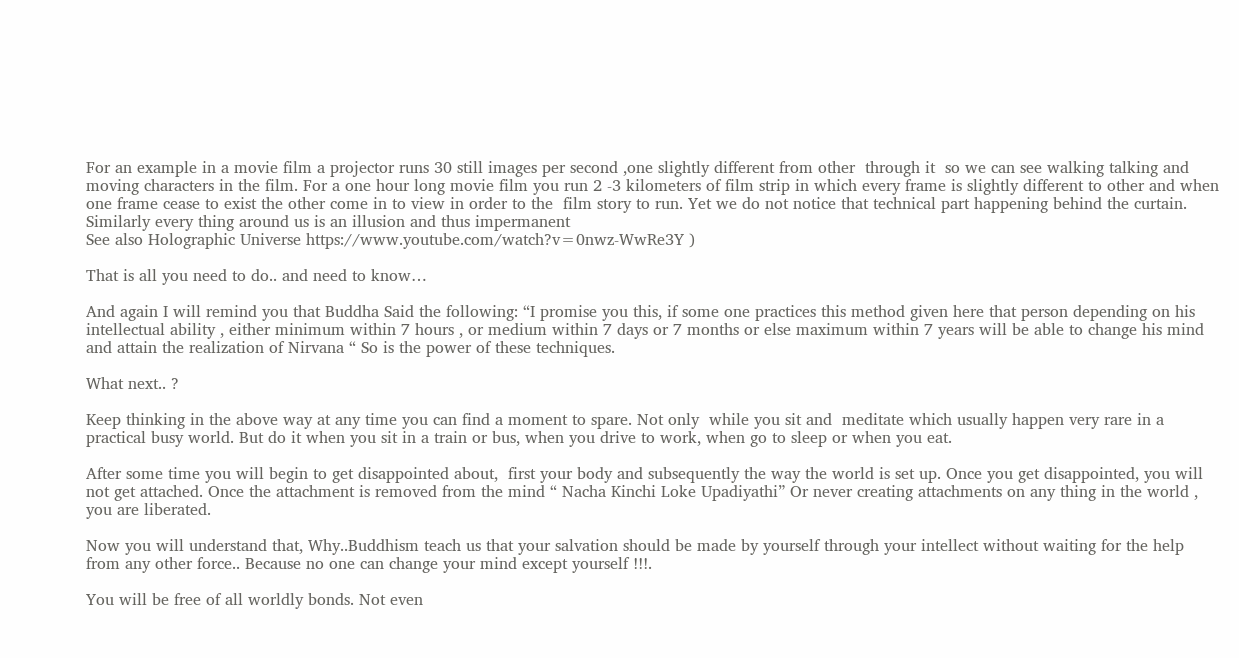For an example in a movie film a projector runs 30 still images per second ,one slightly different from other  through it  so we can see walking talking and moving characters in the film. For a one hour long movie film you run 2 -3 kilometers of film strip in which every frame is slightly different to other and when one frame cease to exist the other come in to view in order to the  film story to run. Yet we do not notice that technical part happening behind the curtain. Similarly every thing around us is an illusion and thus impermanent
See also Holographic Universe https://www.youtube.com/watch?v=0nwz-WwRe3Y )

That is all you need to do.. and need to know…

And again I will remind you that Buddha Said the following: “I promise you this, if some one practices this method given here that person depending on his intellectual ability , either minimum within 7 hours , or medium within 7 days or 7 months or else maximum within 7 years will be able to change his mind and attain the realization of Nirvana “ So is the power of these techniques.

What next.. ?

Keep thinking in the above way at any time you can find a moment to spare. Not only  while you sit and  meditate which usually happen very rare in a practical busy world. But do it when you sit in a train or bus, when you drive to work, when go to sleep or when you eat.

After some time you will begin to get disappointed about,  first your body and subsequently the way the world is set up. Once you get disappointed, you will not get attached. Once the attachment is removed from the mind “ Nacha Kinchi Loke Upadiyathi” Or never creating attachments on any thing in the world , you are liberated.

Now you will understand that, Why..Buddhism teach us that your salvation should be made by yourself through your intellect without waiting for the help from any other force.. Because no one can change your mind except yourself !!!.

You will be free of all worldly bonds. Not even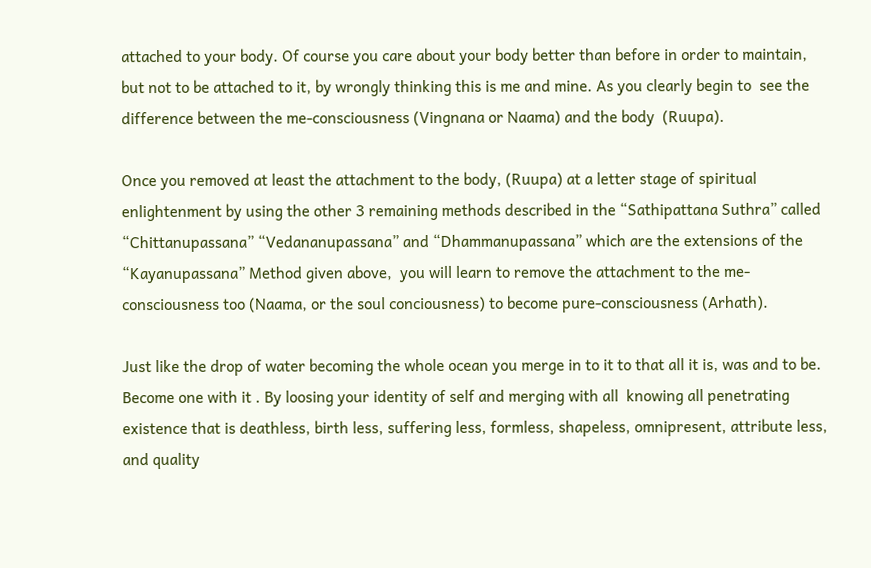attached to your body. Of course you care about your body better than before in order to maintain, but not to be attached to it, by wrongly thinking this is me and mine. As you clearly begin to  see the difference between the me-consciousness (Vingnana or Naama) and the body  (Ruupa).

Once you removed at least the attachment to the body, (Ruupa) at a letter stage of spiritual enlightenment by using the other 3 remaining methods described in the “Sathipattana Suthra” called “Chittanupassana” “Vedananupassana” and “Dhammanupassana” which are the extensions of the “Kayanupassana” Method given above,  you will learn to remove the attachment to the me-consciousness too (Naama, or the soul conciousness) to become pure-consciousness (Arhath).

Just like the drop of water becoming the whole ocean you merge in to it to that all it is, was and to be. Become one with it . By loosing your identity of self and merging with all  knowing all penetrating existence that is deathless, birth less, suffering less, formless, shapeless, omnipresent, attribute less, and quality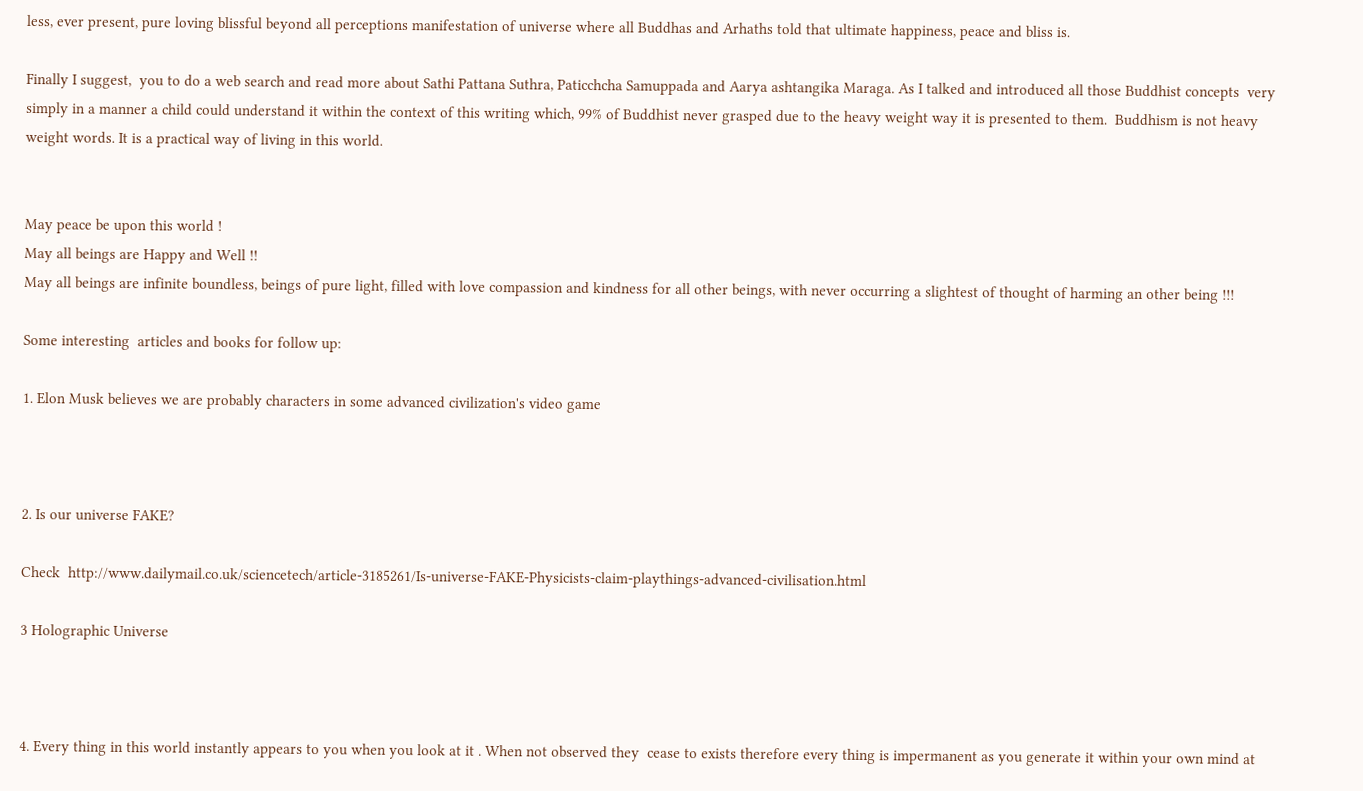less, ever present, pure loving blissful beyond all perceptions manifestation of universe where all Buddhas and Arhaths told that ultimate happiness, peace and bliss is.

Finally I suggest,  you to do a web search and read more about Sathi Pattana Suthra, Paticchcha Samuppada and Aarya ashtangika Maraga. As I talked and introduced all those Buddhist concepts  very simply in a manner a child could understand it within the context of this writing which, 99% of Buddhist never grasped due to the heavy weight way it is presented to them.  Buddhism is not heavy weight words. It is a practical way of living in this world.


May peace be upon this world !
May all beings are Happy and Well !!
May all beings are infinite boundless, beings of pure light, filled with love compassion and kindness for all other beings, with never occurring a slightest of thought of harming an other being !!!

Some interesting  articles and books for follow up:

1. Elon Musk believes we are probably characters in some advanced civilization's video game



2. Is our universe FAKE?

Check  http://www.dailymail.co.uk/sciencetech/article-3185261/Is-universe-FAKE-Physicists-claim-playthings-advanced-civilisation.html

3 Holographic Universe



4. Every thing in this world instantly appears to you when you look at it . When not observed they  cease to exists therefore every thing is impermanent as you generate it within your own mind at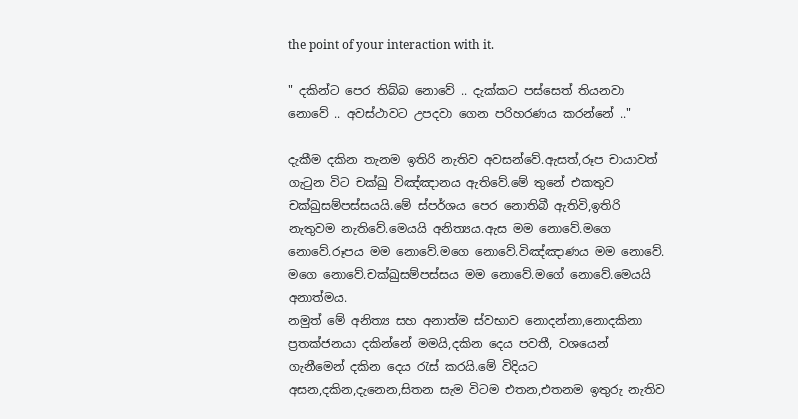the point of your interaction with it.

" දකින්ට පෙර තිබ්බ නොවේ .. දැක්කට පස්සෙත් තියනවා නොවේ .. අවස්ථාවට උපදවා ගෙන පරිහරණය කරන්නේ .."

දැකීම දකින තැනම ඉතිරි නැතිව අවසන්වේ.ඇසත්,රූප චායාවත් ගැටුන විට චක්ඛු විඤ්ඤානය ඇතිවේ.මේ තුනේ එකතුව චක්ඛුසම්පස්සයයි.මේ ස්පර්ශය පෙර නොතිබී ඇතිවි,ඉතිරි නැතුවම නැතිවේ.මෙයයි අනිත්‍යය.ඇස මම නොවේ.මගෙ නොවේ.රූපය මම නොවේ.මගෙ නොවේ.විඤ්ඤාණය මම නොවේ. මගෙ නොවේ.චක්ඛුසම්පස්සය මම නොවේ.මගේ නොවේ.මෙයයි අනාත්මය.
නමුත් මේ අනිත්‍ය සහ අනාත්ම ස්වභාව නොදන්නා,නොදකිනා ප්‍රතක්ජනයා දකින්නේ මමයි,දකින දෙය පවතී, වශයෙන් ගැනීමෙන් දකින දෙය රැස් කරයි.මේ විදියට අසන,දකින,දැනෙන,සිතන සැම විටම එතන,එතනම ඉතුරු නැතිව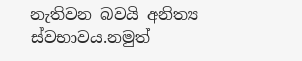නැතිවන බවයි අනිත්‍ය ස්වභාවය.නමුත්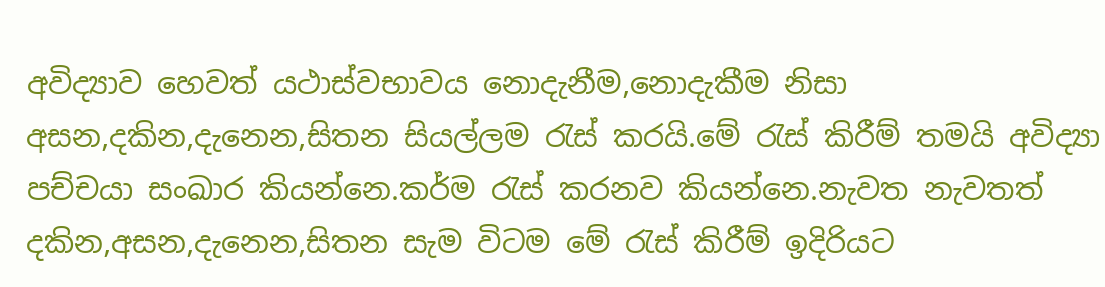අවිද්‍යාව හෙවත් යථාස්වභාවය නොදැනීම,නොදැකීම නිසා අසන,දකින,දැනෙන,සිතන සියල්ලම රැස් කරයි.මේ රැස් කිරීම් තමයි අවිද්‍යා පච්චයා සංඛාර කියන්නෙ.කර්ම රැස් කරනව කියන්නෙ.නැවත නැවතත් දකින,අසන,දැනෙන,සිතන සැම විටම මේ රැස් කිරීම් ඉදිරියට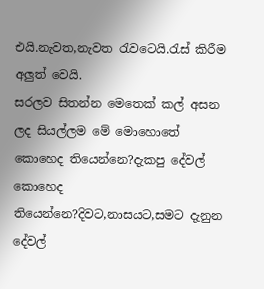එයි.නැවත,නැවත රැවටෙයි.රැස් කිරීම අලුත් වෙයි.
සරලව සිතන්න මෙතෙක් කල් අසන ලද සියල්ලම මේ මොහොතේ කොහෙද තියෙන්නෙ?දැකපු දේවල් කොහෙද තියෙන්නෙ?දිවට,නාසයට,සමට දැනුන දේවල්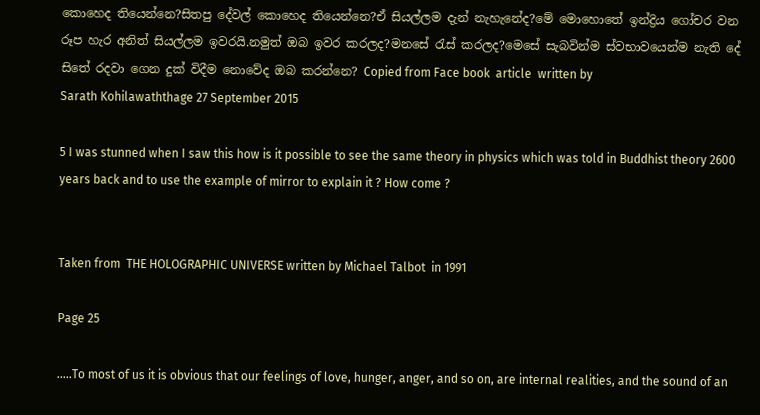කොහෙද තියෙන්නෙ?සිතපු දේවල් කොහෙද තියෙන්නෙ?ඒ සියල්ලම දැන් නැහැනේද?මේ මොහොතේ ඉන්ද්‍රිය ගෝචර වන රූප හැර අනිත් සියල්ලම ඉවරයි.නමුත් ඔබ ඉවර කරලද?මනසේ රැස් කරලද?මෙසේ සැබවින්ම ස්වභාවයෙන්ම නැති දේ සිතේ රදවා ගෙන දුක් විදීම නොවේද ඔබ කරන්නෙ? Copied from Face book  article  written by
Sarath Kohilawaththage 27 September 2015

5 I was stunned when I saw this how is it possible to see the same theory in physics which was told in Buddhist theory 2600 years back and to use the example of mirror to explain it ? How come ?


Taken from  THE HOLOGRAPHIC UNIVERSE written by Michael Talbot  in 1991

Page 25

…..To most of us it is obvious that our feelings of love, hunger, anger, and so on, are internal realities, and the sound of an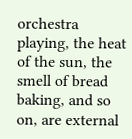orchestra playing, the heat of the sun, the smell of bread baking, and so on, are external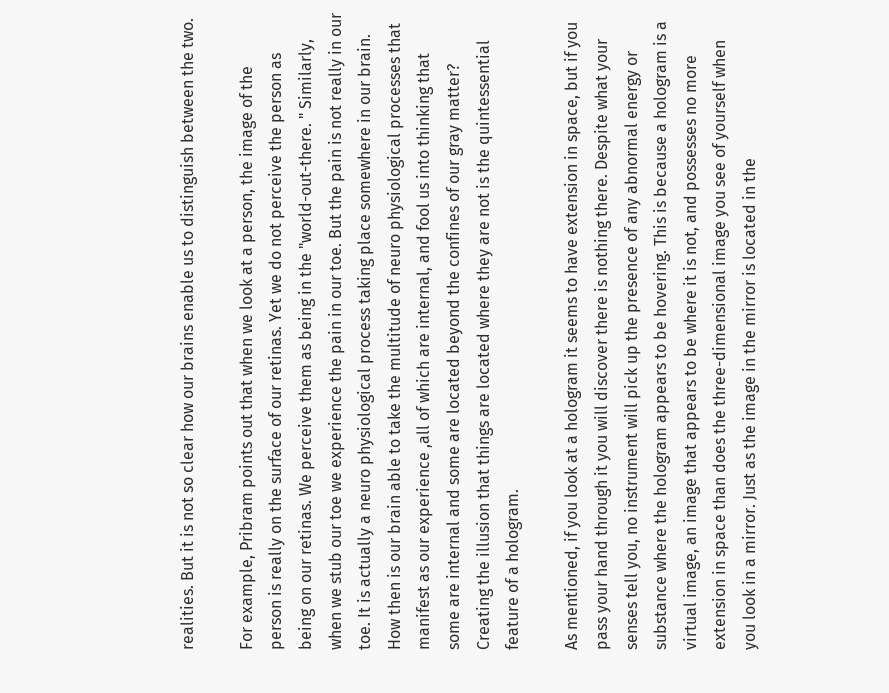realities. But it is not so clear how our brains enable us to distinguish between the two.

For example, Pribram points out that when we look at a person, the image of the person is really on the surface of our retinas. Yet we do not perceive the person as being on our retinas. We perceive them as being in the "world-out-there. " Similarly, when we stub our toe we experience the pain in our toe. But the pain is not really in our toe. It is actually a neuro physiological process taking place somewhere in our brain. How then is our brain able to take the multitude of neuro physiological processes that manifest as our experience ,all of which are internal, and fool us into thinking that some are internal and some are located beyond the confines of our gray matter? Creating the illusion that things are located where they are not is the quintessential feature of a hologram.

As mentioned, if you look at a hologram it seems to have extension in space, but if you pass your hand through it you will discover there is nothing there. Despite what your senses tell you, no instrument will pick up the presence of any abnormal energy or substance where the hologram appears to be hovering. This is because a hologram is a virtual image, an image that appears to be where it is not, and possesses no more extension in space than does the three-dimensional image you see of yourself when you look in a mirror. Just as the image in the mirror is located in the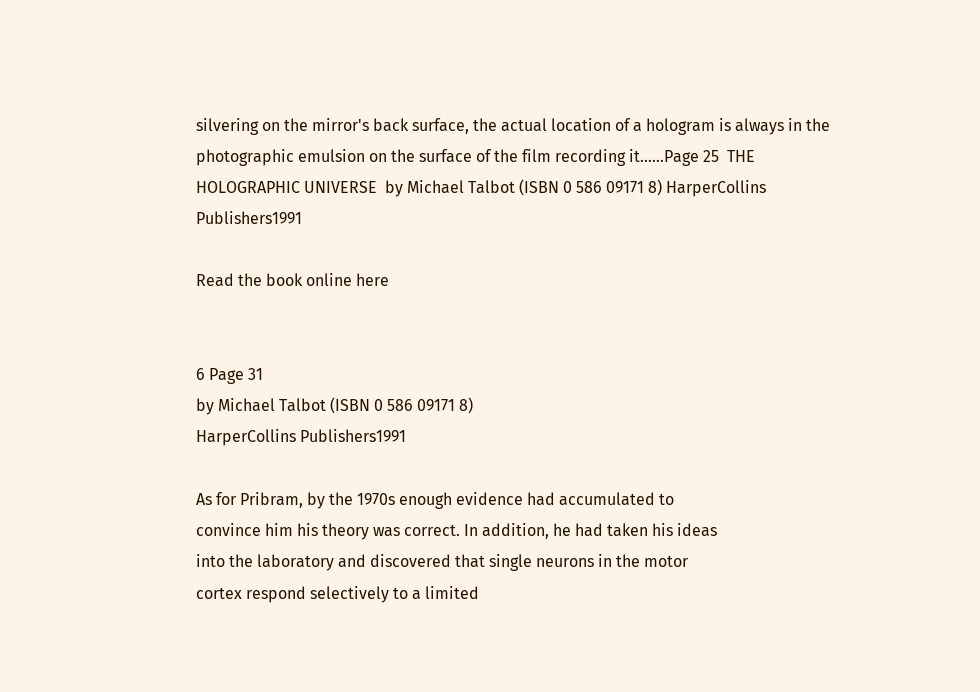silvering on the mirror's back surface, the actual location of a hologram is always in the photographic emulsion on the surface of the film recording it……Page 25  THE HOLOGRAPHIC UNIVERSE  by Michael Talbot (ISBN 0 586 09171 8) HarperCollins Publishers1991

Read the book online here


6 Page 31
by Michael Talbot (ISBN 0 586 09171 8)
HarperCollins Publishers1991

As for Pribram, by the 1970s enough evidence had accumulated to
convince him his theory was correct. In addition, he had taken his ideas
into the laboratory and discovered that single neurons in the motor
cortex respond selectively to a limited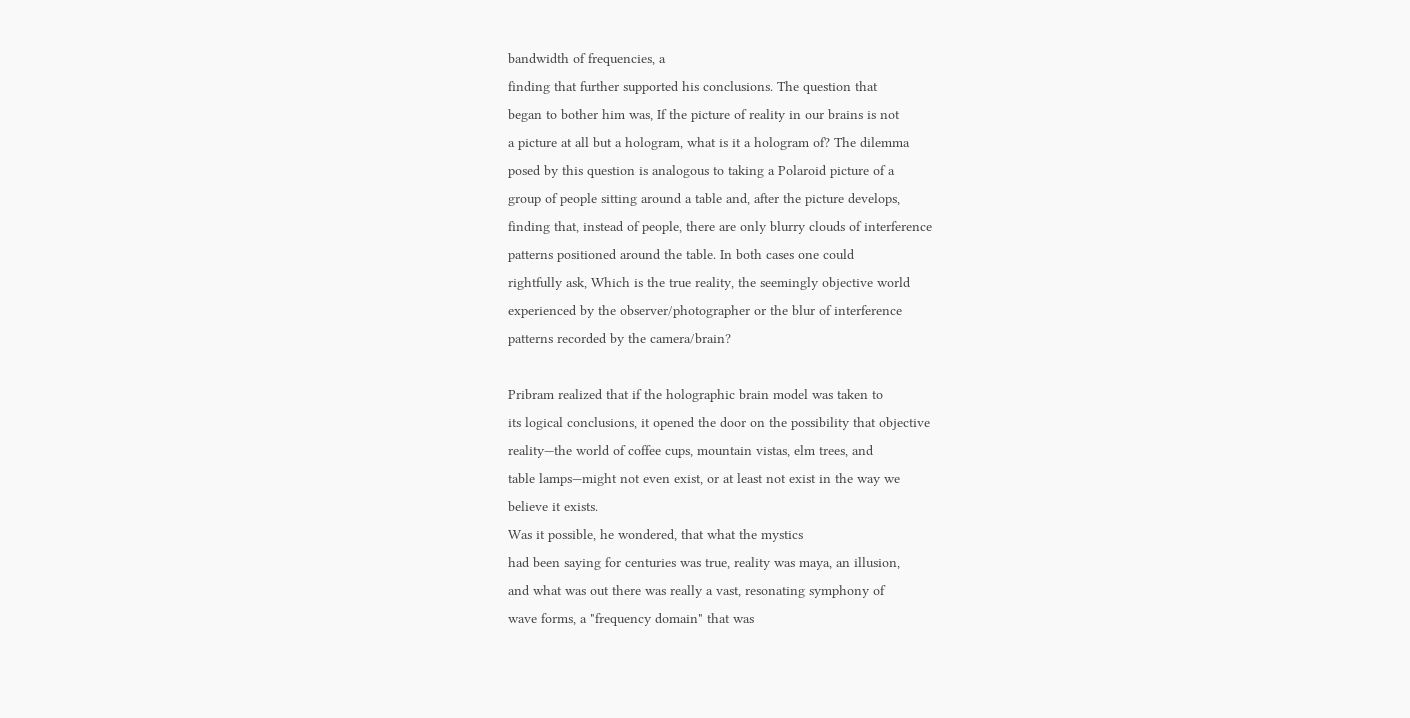bandwidth of frequencies, a
finding that further supported his conclusions. The question that
began to bother him was, If the picture of reality in our brains is not
a picture at all but a hologram, what is it a hologram of? The dilemma
posed by this question is analogous to taking a Polaroid picture of a
group of people sitting around a table and, after the picture develops,
finding that, instead of people, there are only blurry clouds of interference
patterns positioned around the table. In both cases one could
rightfully ask, Which is the true reality, the seemingly objective world
experienced by the observer/photographer or the blur of interference
patterns recorded by the camera/brain?

Pribram realized that if the holographic brain model was taken to
its logical conclusions, it opened the door on the possibility that objective
reality—the world of coffee cups, mountain vistas, elm trees, and
table lamps—might not even exist, or at least not exist in the way we
believe it exists.
Was it possible, he wondered, that what the mystics
had been saying for centuries was true, reality was maya, an illusion,
and what was out there was really a vast, resonating symphony of
wave forms, a "frequency domain" that was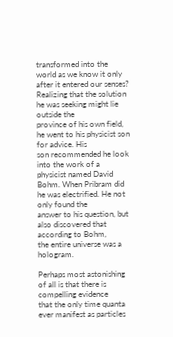transformed into the
world as we know it only after it entered our senses?
Realizing that the solution he was seeking might lie outside the
province of his own field, he went to his physicist son for advice. His
son recommended he look into the work of a physicist named David
Bohm. When Pribram did he was electrified. He not only found the
answer to his question, but also discovered that according to Bohm,
the entire universe was a hologram.

Perhaps most astonishing of all is that there is compelling evidence
that the only time quanta ever manifest as particles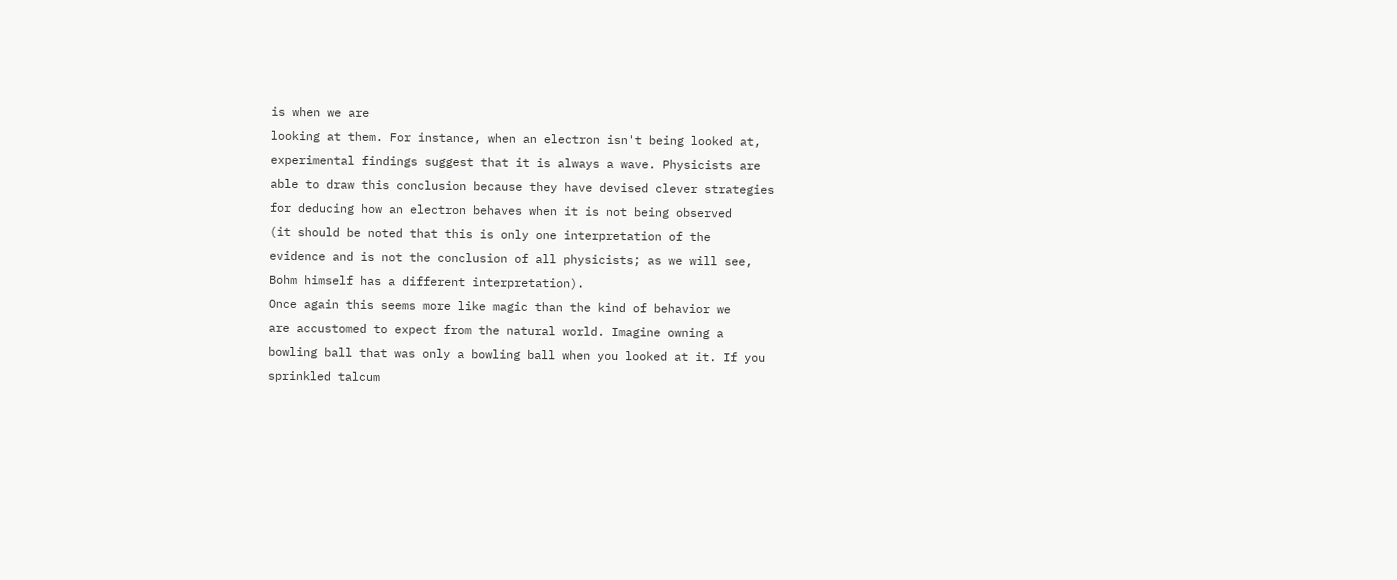is when we are
looking at them. For instance, when an electron isn't being looked at,
experimental findings suggest that it is always a wave. Physicists are
able to draw this conclusion because they have devised clever strategies
for deducing how an electron behaves when it is not being observed
(it should be noted that this is only one interpretation of the
evidence and is not the conclusion of all physicists; as we will see,
Bohm himself has a different interpretation).
Once again this seems more like magic than the kind of behavior we
are accustomed to expect from the natural world. Imagine owning a
bowling ball that was only a bowling ball when you looked at it. If you
sprinkled talcum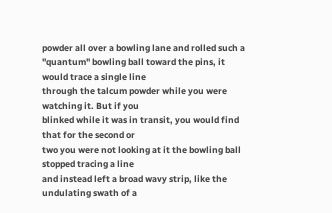powder all over a bowling lane and rolled such a
"quantum" bowling ball toward the pins, it would trace a single line
through the talcum powder while you were watching it. But if you
blinked while it was in transit, you would find that for the second or
two you were not looking at it the bowling ball stopped tracing a line
and instead left a broad wavy strip, like the undulating swath of a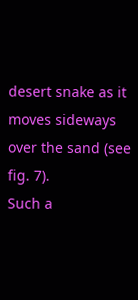desert snake as it moves sideways over the sand (see fig. 7).
Such a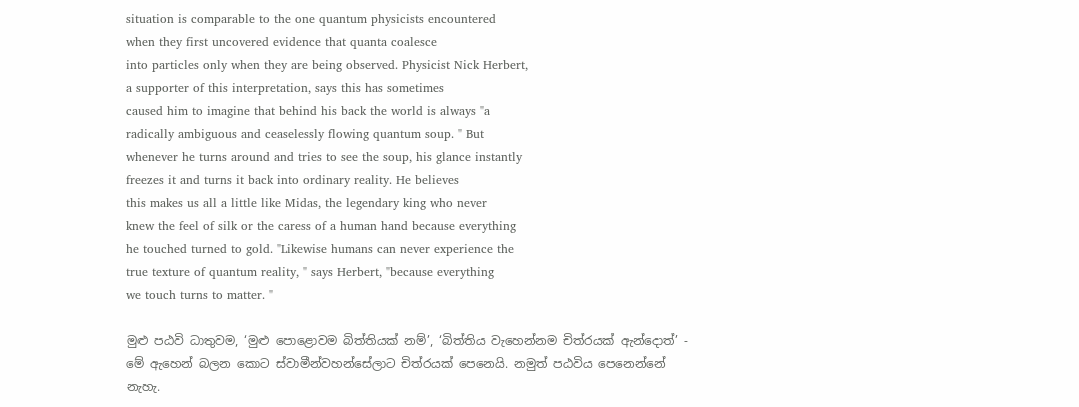situation is comparable to the one quantum physicists encountered
when they first uncovered evidence that quanta coalesce
into particles only when they are being observed. Physicist Nick Herbert,
a supporter of this interpretation, says this has sometimes
caused him to imagine that behind his back the world is always "a
radically ambiguous and ceaselessly flowing quantum soup. " But
whenever he turns around and tries to see the soup, his glance instantly
freezes it and turns it back into ordinary reality. He believes
this makes us all a little like Midas, the legendary king who never
knew the feel of silk or the caress of a human hand because everything
he touched turned to gold. "Likewise humans can never experience the
true texture of quantum reality, " says Herbert, "because everything
we touch turns to matter. "

මුළු පඨවි ධාතුවම, ‘මුළු පොළොවම බිත්තියක් නම්’, ‘බිත්තිය වැහෙන්නම චිත්රයක් ඇන්දොත්’ - මේ ඇහෙන් බලන කොට ස්වාමීන්වහන්සේලාට චිත්රයක් පෙනෙයි. නමුත් පඨවිය පෙනෙන්නේ නැහැ.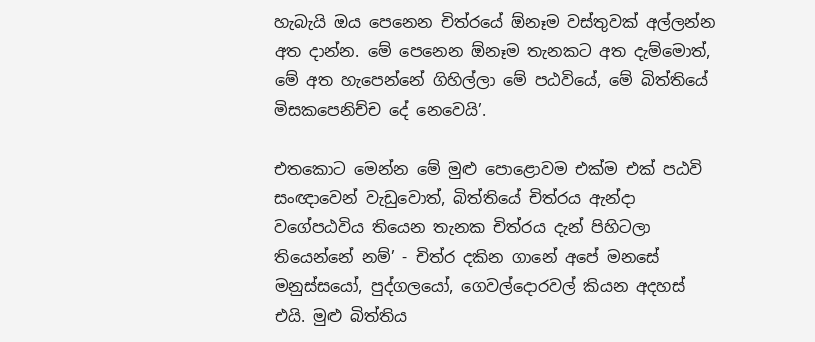හැබැයි ඔය පෙනෙන චිත්රයේ ඕනෑම වස්තුවක් අල්ලන්න අත දාන්න. මේ පෙනෙන ඕනෑම තැනකට අත දැම්මොත්, මේ අත හැපෙන්නේ ගිහිල්ලා මේ පඨවියේ, මේ බිත්තියේ මිසකපෙනිච්ච දේ නෙවෙයි’.

එතකොට මෙන්න මේ මුළු පොළොවම එක්ම එක් පඨවි සංඥාවෙන් වැඩුවොත්, බිත්තියේ චිත්රය ඇන්දා වගේපඨවිය තියෙන තැනක චිත්රය දැන් පිහිටලා තියෙන්නේ නම්’ - චිත්ර දකින ගානේ අපේ මනසේ මනුස්සයෝ, පුද්ගලයෝ, ගෙවල්දොරවල් කියන අදහස් එයි. මුළු බිත්තිය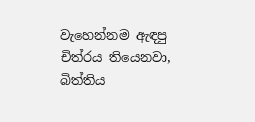වැහෙන්නම ඇඳපු චිත්රය තියෙනවා, බිත්තිය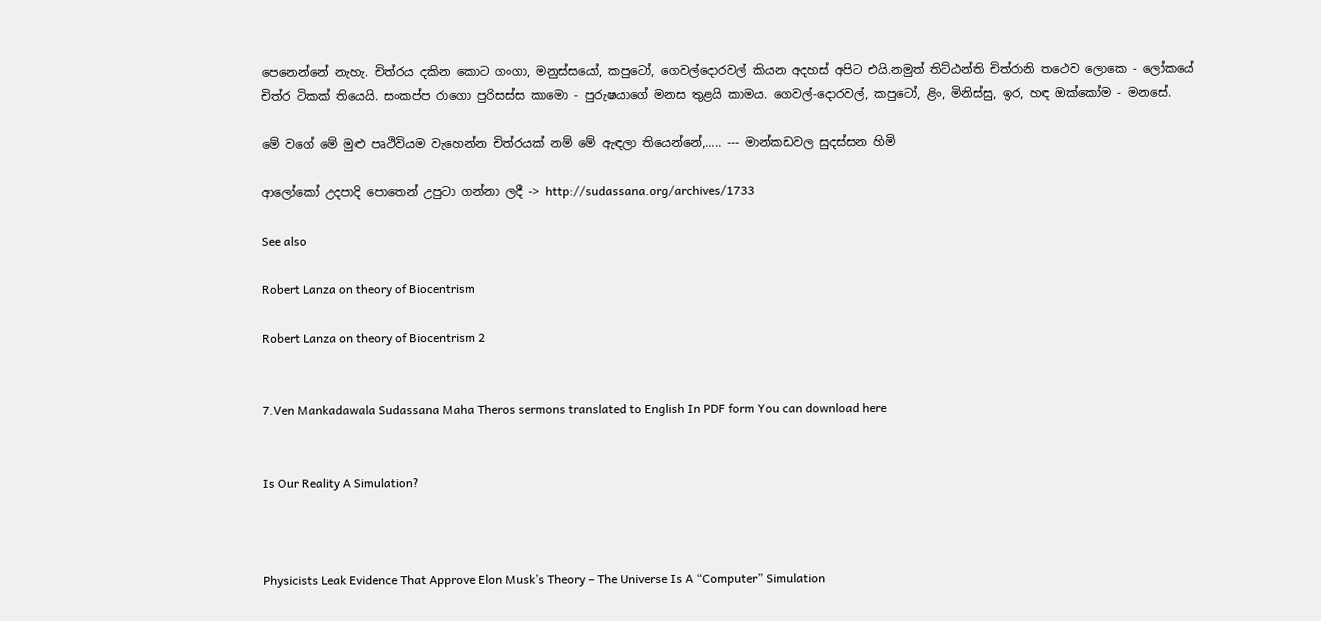පෙනෙන්නේ නැහැ. චිත්රය දකින කොට ගංගා, මනුස්සයෝ, කපුටෝ, ගෙවල්දොරවල් කියන අදහස් අපිට එයි.නමුත් තිට්ඨන්ති චිත්රානි තථෙව ලොකෙ - ලෝකයේ චිත්ර ටිකක් තියෙයි. සංකප්ප රාගො පුරිසස්ස කාමො - පුරුෂයාගේ මනස තුළයි කාමය. ගෙවල්-දොරවල්, කපුටෝ, ළිං, මිනිස්සු, ඉර, හඳ ඔක්කෝම - මනසේ.

මේ වගේ මේ මුළු පෘථිවියම වැහෙන්න චිත්රයක් නම් මේ ඇඳලා තියෙන්නේ,..... --- මාන්කඩවල සුදස්සන හිමි

ආලෝකෝ උදපාදි පොතෙන් උපුටා ගන්නා ලදී -> http://sudassana.org/archives/1733

See also

Robert Lanza on theory of Biocentrism

Robert Lanza on theory of Biocentrism 2


7.Ven Mankadawala Sudassana Maha Theros sermons translated to English In PDF form You can download here


Is Our Reality A Simulation?



Physicists Leak Evidence That Approve Elon Musk’s Theory – The Universe Is A “Computer” Simulation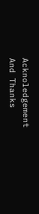Acknoledgement And Thanks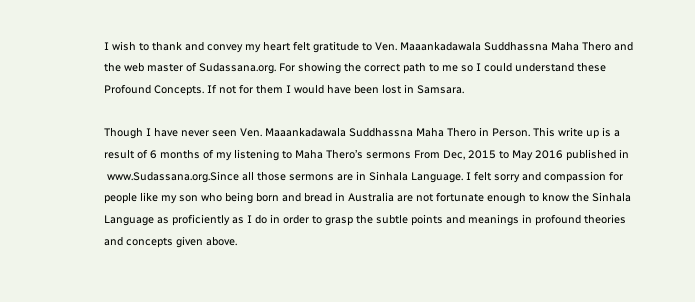I wish to thank and convey my heart felt gratitude to Ven. Maaankadawala Suddhassna Maha Thero and the web master of Sudassana.org. For showing the correct path to me so I could understand these Profound Concepts. If not for them I would have been lost in Samsara.

Though I have never seen Ven. Maaankadawala Suddhassna Maha Thero in Person. This write up is a result of 6 months of my listening to Maha Thero’s sermons From Dec, 2015 to May 2016 published in
 www.Sudassana.org.Since all those sermons are in Sinhala Language. I felt sorry and compassion for people like my son who being born and bread in Australia are not fortunate enough to know the Sinhala Language as proficiently as I do in order to grasp the subtle points and meanings in profound theories and concepts given above.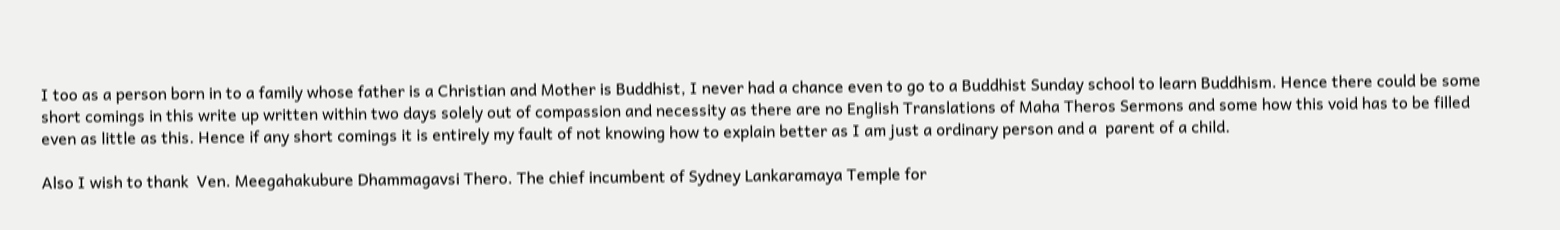I too as a person born in to a family whose father is a Christian and Mother is Buddhist, I never had a chance even to go to a Buddhist Sunday school to learn Buddhism. Hence there could be some short comings in this write up written within two days solely out of compassion and necessity as there are no English Translations of Maha Theros Sermons and some how this void has to be filled even as little as this. Hence if any short comings it is entirely my fault of not knowing how to explain better as I am just a ordinary person and a  parent of a child.

Also I wish to thank  Ven. Meegahakubure Dhammagavsi Thero. The chief incumbent of Sydney Lankaramaya Temple for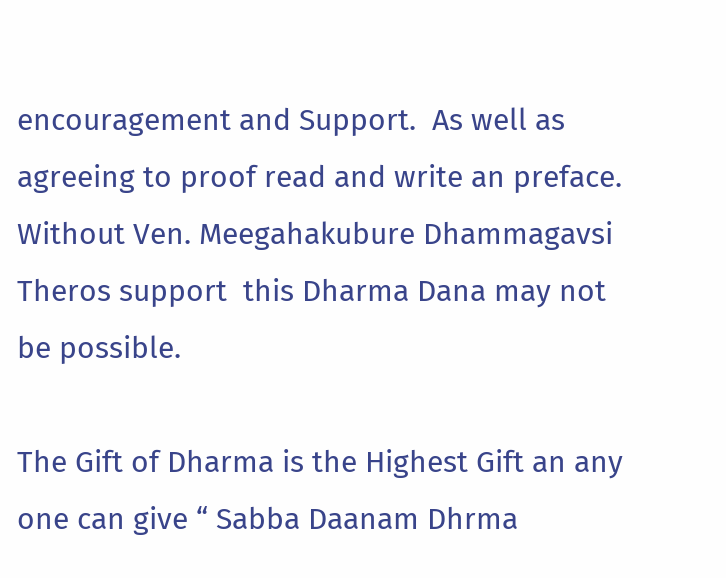encouragement and Support.  As well as agreeing to proof read and write an preface. Without Ven. Meegahakubure Dhammagavsi Theros support  this Dharma Dana may not be possible.

The Gift of Dharma is the Highest Gift an any one can give “ Sabba Daanam Dhrma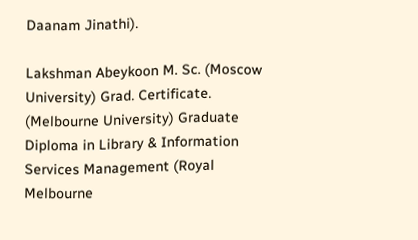Daanam Jinathi).

Lakshman Abeykoon M. Sc. (Moscow University) Grad. Certificate. (Melbourne University) Graduate Diploma in Library & Information Services Management (Royal Melbourne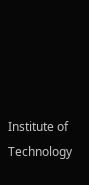Institute of Technology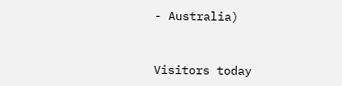- Australia)


Visitors today